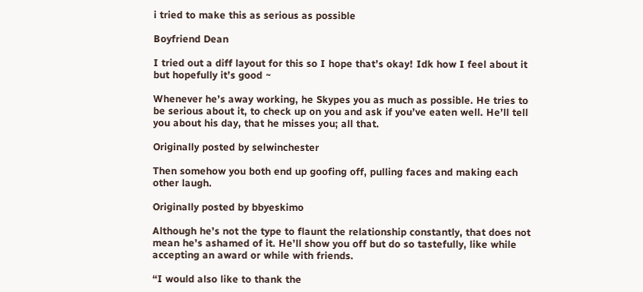i tried to make this as serious as possible

Boyfriend Dean

I tried out a diff layout for this so I hope that’s okay! Idk how I feel about it but hopefully it’s good ~

Whenever he’s away working, he Skypes you as much as possible. He tries to be serious about it, to check up on you and ask if you’ve eaten well. He’ll tell you about his day, that he misses you; all that.

Originally posted by selwinchester

Then somehow you both end up goofing off, pulling faces and making each other laugh.

Originally posted by bbyeskimo

Although he’s not the type to flaunt the relationship constantly, that does not mean he’s ashamed of it. He’ll show you off but do so tastefully, like while accepting an award or while with friends.

“I would also like to thank the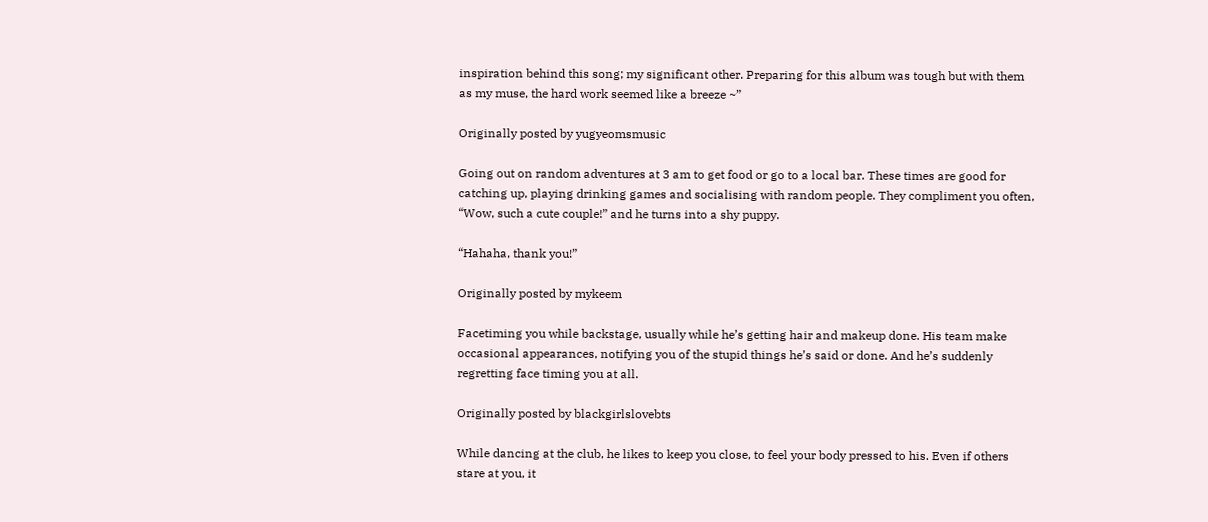inspiration behind this song; my significant other. Preparing for this album was tough but with them as my muse, the hard work seemed like a breeze ~”

Originally posted by yugyeomsmusic

Going out on random adventures at 3 am to get food or go to a local bar. These times are good for catching up, playing drinking games and socialising with random people. They compliment you often, “Wow, such a cute couple!” and he turns into a shy puppy.

“Hahaha, thank you!”

Originally posted by mykeem

Facetiming you while backstage, usually while he’s getting hair and makeup done. His team make occasional appearances, notifying you of the stupid things he’s said or done. And he’s suddenly regretting face timing you at all.

Originally posted by blackgirlslovebts

While dancing at the club, he likes to keep you close, to feel your body pressed to his. Even if others stare at you, it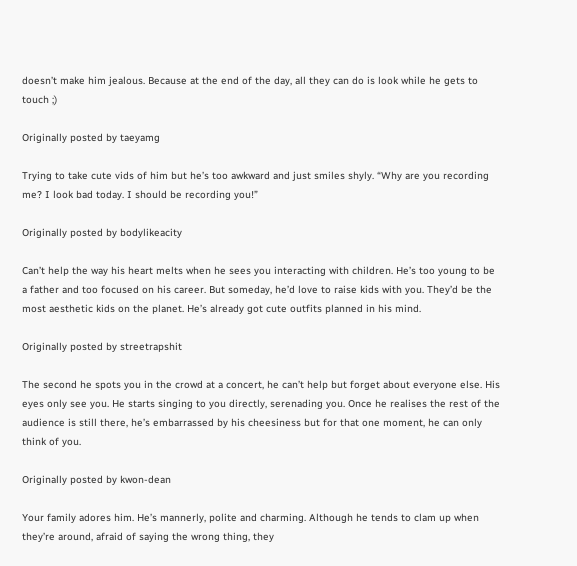doesn’t make him jealous. Because at the end of the day, all they can do is look while he gets to touch ;)

Originally posted by taeyamg

Trying to take cute vids of him but he’s too awkward and just smiles shyly. “Why are you recording me? I look bad today. I should be recording you!”

Originally posted by bodylikeacity

Can’t help the way his heart melts when he sees you interacting with children. He’s too young to be a father and too focused on his career. But someday, he’d love to raise kids with you. They’d be the most aesthetic kids on the planet. He’s already got cute outfits planned in his mind.

Originally posted by streetrapshit

The second he spots you in the crowd at a concert, he can’t help but forget about everyone else. His eyes only see you. He starts singing to you directly, serenading you. Once he realises the rest of the audience is still there, he’s embarrassed by his cheesiness but for that one moment, he can only think of you.

Originally posted by kwon-dean

Your family adores him. He’s mannerly, polite and charming. Although he tends to clam up when they’re around, afraid of saying the wrong thing, they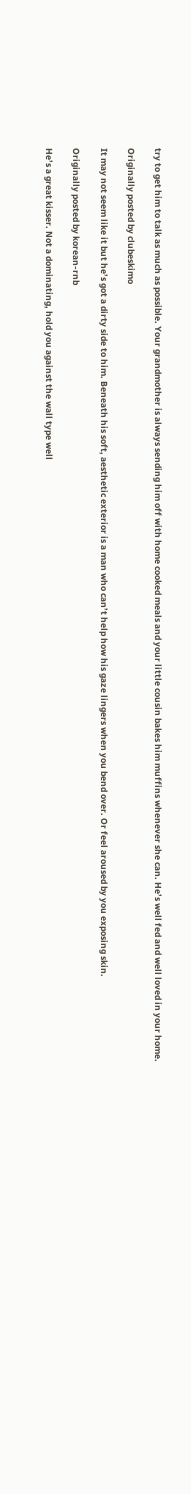try to get him to talk as much as possible. Your grandmother is always sending him off with home cooked meals and your little cousin bakes him muffins whenever she can. He’s well fed and well loved in your home.

Originally posted by clubeskimo

It may not seem like it but he’s got a dirty side to him. Beneath his soft, aesthetic exterior is a man who can’t help how his gaze lingers when you bend over. Or feel aroused by you exposing skin.

Originally posted by korean-rnb

He’s a great kisser. Not a dominating, hold you against the wall type well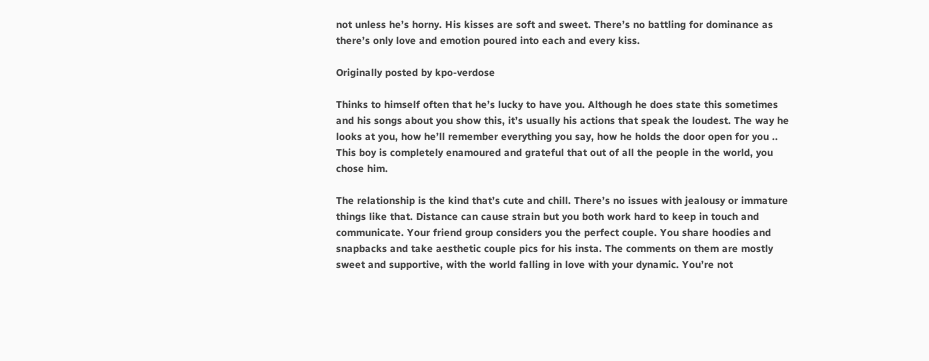not unless he’s horny. His kisses are soft and sweet. There’s no battling for dominance as there’s only love and emotion poured into each and every kiss.

Originally posted by kpo-verdose

Thinks to himself often that he’s lucky to have you. Although he does state this sometimes and his songs about you show this, it’s usually his actions that speak the loudest. The way he looks at you, how he’ll remember everything you say, how he holds the door open for you .. This boy is completely enamoured and grateful that out of all the people in the world, you chose him.

The relationship is the kind that’s cute and chill. There’s no issues with jealousy or immature things like that. Distance can cause strain but you both work hard to keep in touch and communicate. Your friend group considers you the perfect couple. You share hoodies and snapbacks and take aesthetic couple pics for his insta. The comments on them are mostly sweet and supportive, with the world falling in love with your dynamic. You’re not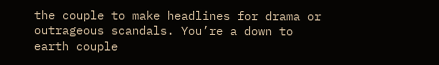the couple to make headlines for drama or outrageous scandals. You’re a down to earth couple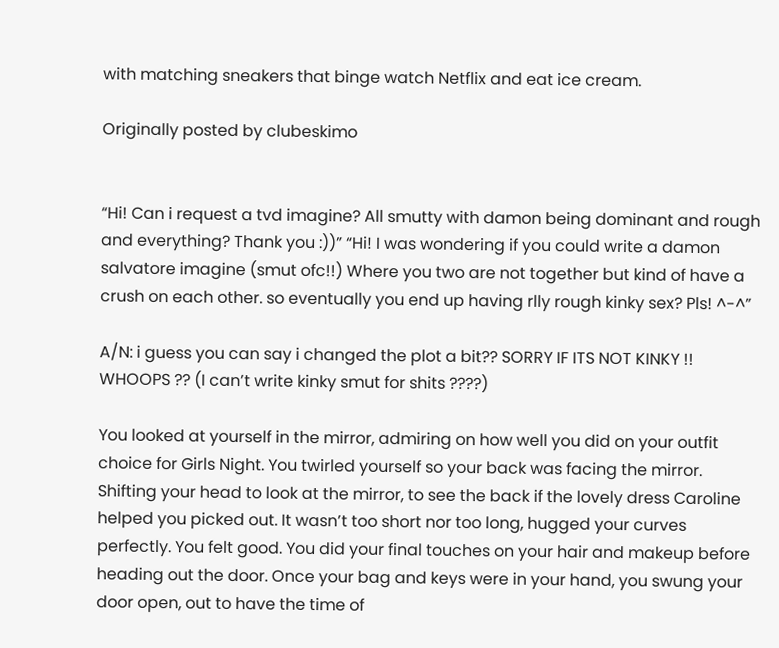with matching sneakers that binge watch Netflix and eat ice cream.

Originally posted by clubeskimo


“Hi! Can i request a tvd imagine? All smutty with damon being dominant and rough and everything? Thank you :))” “Hi! I was wondering if you could write a damon salvatore imagine (smut ofc!!) Where you two are not together but kind of have a crush on each other. so eventually you end up having rlly rough kinky sex? Pls! ^-^”

A/N: i guess you can say i changed the plot a bit?? SORRY IF ITS NOT KINKY !! WHOOPS ?? (I can’t write kinky smut for shits ????)

You looked at yourself in the mirror, admiring on how well you did on your outfit choice for Girls Night. You twirled yourself so your back was facing the mirror. Shifting your head to look at the mirror, to see the back if the lovely dress Caroline helped you picked out. It wasn’t too short nor too long, hugged your curves perfectly. You felt good. You did your final touches on your hair and makeup before heading out the door. Once your bag and keys were in your hand, you swung your door open, out to have the time of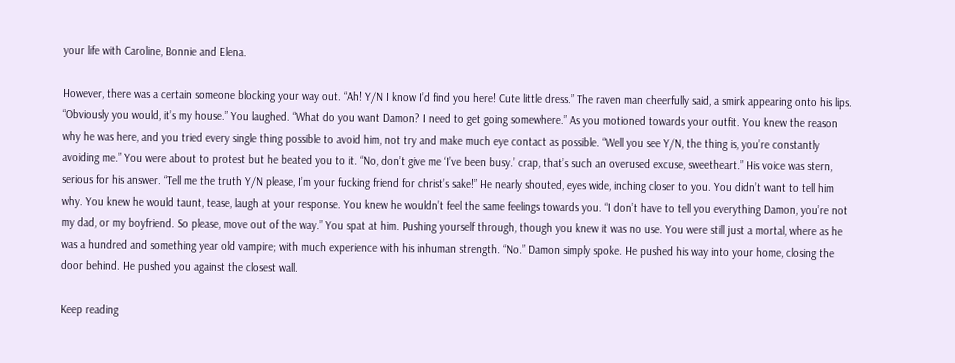your life with Caroline, Bonnie and Elena.

However, there was a certain someone blocking your way out. “Ah! Y/N I know I’d find you here! Cute little dress.” The raven man cheerfully said, a smirk appearing onto his lips. “Obviously you would, it’s my house.” You laughed. “What do you want Damon? I need to get going somewhere.” As you motioned towards your outfit. You knew the reason why he was here, and you tried every single thing possible to avoid him, not try and make much eye contact as possible. “Well you see Y/N, the thing is, you’re constantly avoiding me.” You were about to protest but he beated you to it. “No, don’t give me ‘I’ve been busy.’ crap, that’s such an overused excuse, sweetheart.” His voice was stern, serious for his answer. “Tell me the truth Y/N please, I’m your fucking friend for christ’s sake!” He nearly shouted, eyes wide, inching closer to you. You didn’t want to tell him why. You knew he would taunt, tease, laugh at your response. You knew he wouldn’t feel the same feelings towards you. “I don’t have to tell you everything Damon, you’re not my dad, or my boyfriend. So please, move out of the way.” You spat at him. Pushing yourself through, though you knew it was no use. You were still just a mortal, where as he was a hundred and something year old vampire; with much experience with his inhuman strength. “No.” Damon simply spoke. He pushed his way into your home, closing the door behind. He pushed you against the closest wall.

Keep reading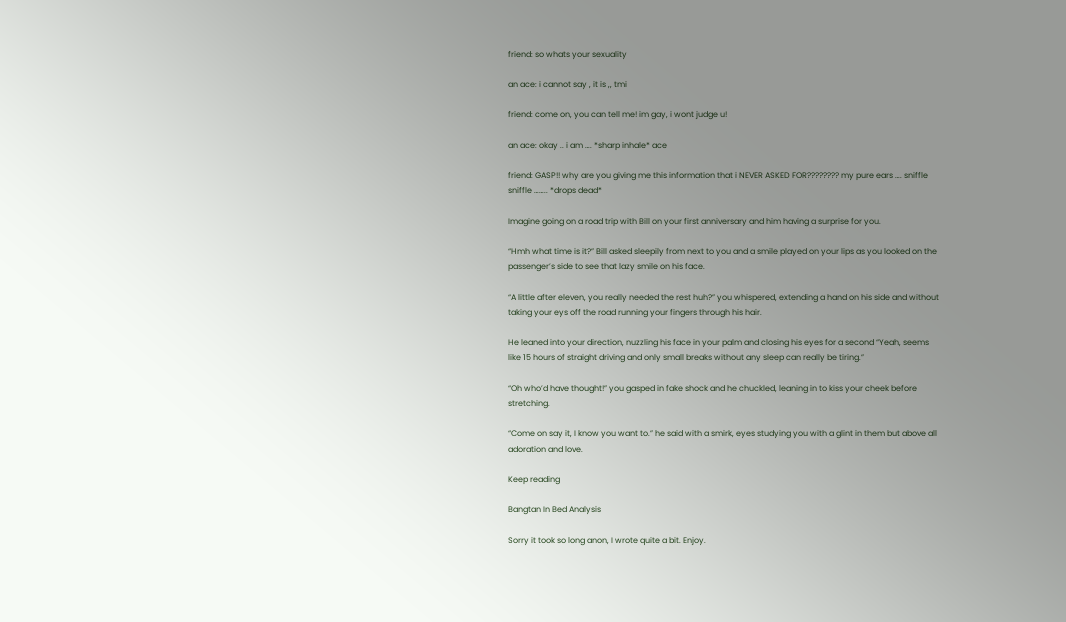friend: so whats your sexuality

an ace: i cannot say , it is ,, tmi

friend: come on, you can tell me! im gay, i wont judge u!

an ace: okay .. i am …. *sharp inhale* ace

friend: GASP!! why are you giving me this information that i NEVER ASKED FOR???????? my pure ears …. sniffle sniffle …….. *drops dead*

Imagine going on a road trip with Bill on your first anniversary and him having a surprise for you.

“Hmh what time is it?” Bill asked sleepily from next to you and a smile played on your lips as you looked on the passenger’s side to see that lazy smile on his face.

“A little after eleven, you really needed the rest huh?” you whispered, extending a hand on his side and without taking your eys off the road running your fingers through his hair.

He leaned into your direction, nuzzling his face in your palm and closing his eyes for a second “Yeah, seems like 15 hours of straight driving and only small breaks without any sleep can really be tiring.”

“Oh who’d have thought!” you gasped in fake shock and he chuckled, leaning in to kiss your cheek before stretching.

“Come on say it, I know you want to.” he said with a smirk, eyes studying you with a glint in them but above all adoration and love.

Keep reading

Bangtan In Bed Analysis

Sorry it took so long anon, I wrote quite a bit. Enjoy.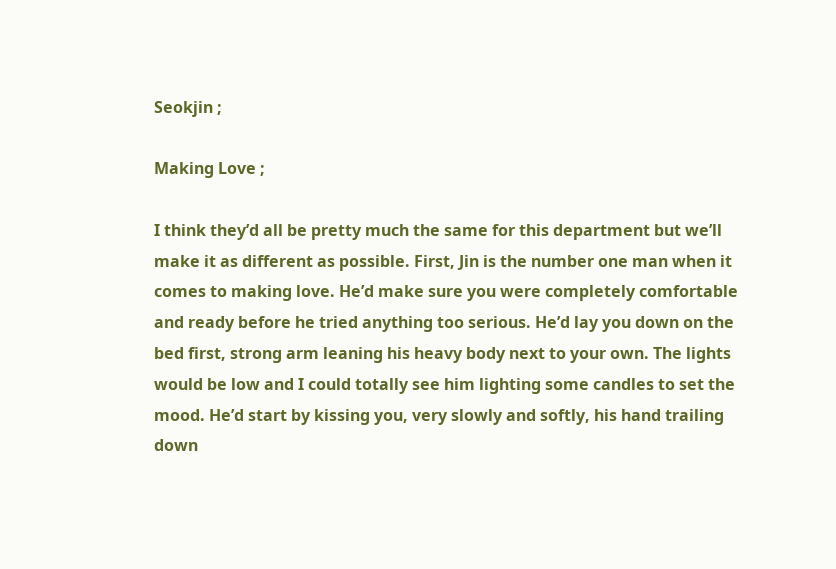Seokjin ;

Making Love ;

I think they’d all be pretty much the same for this department but we’ll make it as different as possible. First, Jin is the number one man when it comes to making love. He’d make sure you were completely comfortable and ready before he tried anything too serious. He’d lay you down on the bed first, strong arm leaning his heavy body next to your own. The lights would be low and I could totally see him lighting some candles to set the mood. He’d start by kissing you, very slowly and softly, his hand trailing down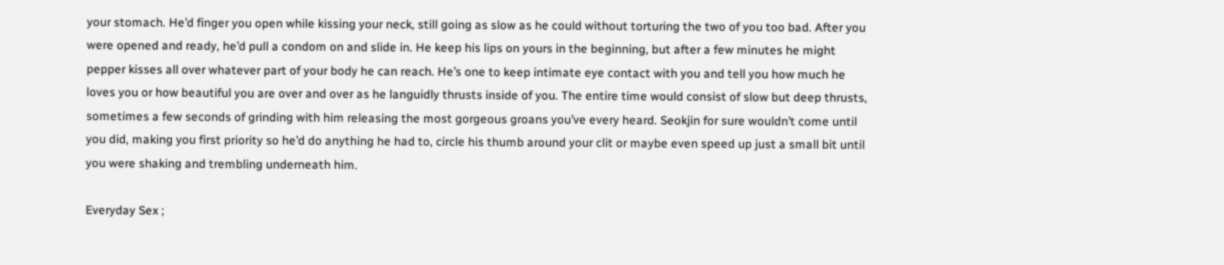your stomach. He’d finger you open while kissing your neck, still going as slow as he could without torturing the two of you too bad. After you were opened and ready, he’d pull a condom on and slide in. He keep his lips on yours in the beginning, but after a few minutes he might pepper kisses all over whatever part of your body he can reach. He’s one to keep intimate eye contact with you and tell you how much he loves you or how beautiful you are over and over as he languidly thrusts inside of you. The entire time would consist of slow but deep thrusts, sometimes a few seconds of grinding with him releasing the most gorgeous groans you’ve every heard. Seokjin for sure wouldn’t come until you did, making you first priority so he’d do anything he had to, circle his thumb around your clit or maybe even speed up just a small bit until you were shaking and trembling underneath him.

Everyday Sex ;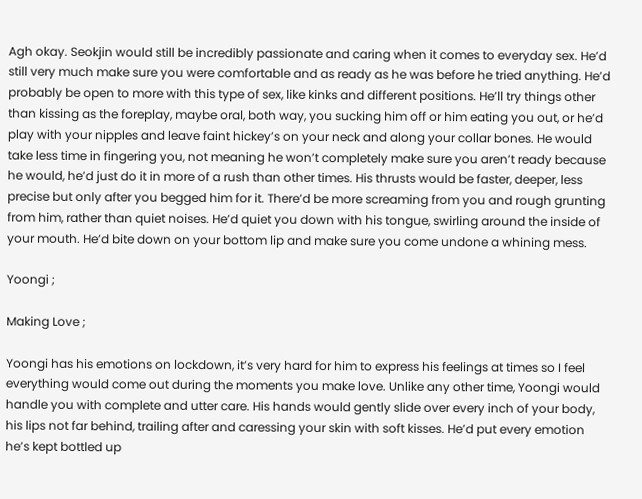Agh okay. Seokjin would still be incredibly passionate and caring when it comes to everyday sex. He’d still very much make sure you were comfortable and as ready as he was before he tried anything. He’d probably be open to more with this type of sex, like kinks and different positions. He’ll try things other than kissing as the foreplay, maybe oral, both way, you sucking him off or him eating you out, or he’d play with your nipples and leave faint hickey’s on your neck and along your collar bones. He would take less time in fingering you, not meaning he won’t completely make sure you aren’t ready because he would, he’d just do it in more of a rush than other times. His thrusts would be faster, deeper, less precise but only after you begged him for it. There’d be more screaming from you and rough grunting from him, rather than quiet noises. He’d quiet you down with his tongue, swirling around the inside of your mouth. He’d bite down on your bottom lip and make sure you come undone a whining mess.

Yoongi ;

Making Love ;

Yoongi has his emotions on lockdown, it’s very hard for him to express his feelings at times so I feel everything would come out during the moments you make love. Unlike any other time, Yoongi would handle you with complete and utter care. His hands would gently slide over every inch of your body, his lips not far behind, trailing after and caressing your skin with soft kisses. He’d put every emotion he’s kept bottled up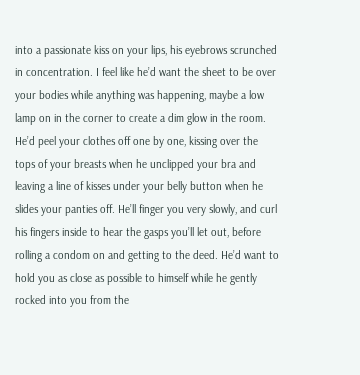into a passionate kiss on your lips, his eyebrows scrunched in concentration. I feel like he’d want the sheet to be over your bodies while anything was happening, maybe a low lamp on in the corner to create a dim glow in the room. He’d peel your clothes off one by one, kissing over the tops of your breasts when he unclipped your bra and leaving a line of kisses under your belly button when he slides your panties off. He’ll finger you very slowly, and curl his fingers inside to hear the gasps you’ll let out, before rolling a condom on and getting to the deed. He’d want to hold you as close as possible to himself while he gently rocked into you from the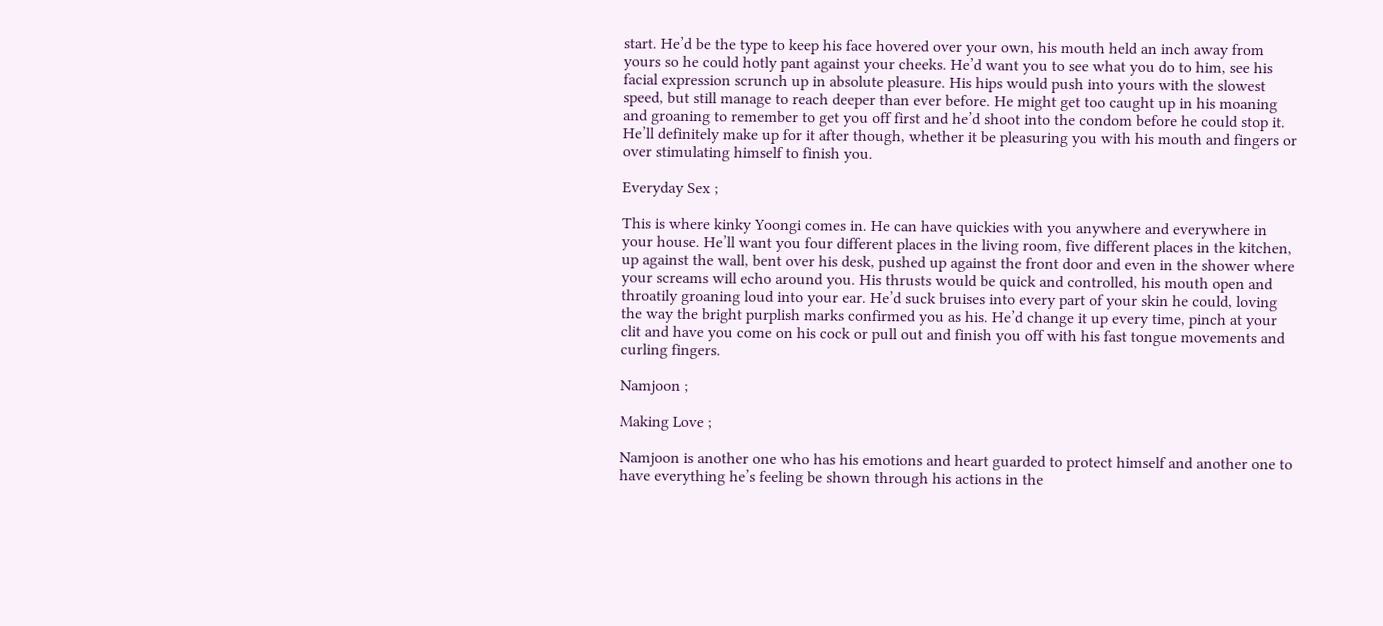start. He’d be the type to keep his face hovered over your own, his mouth held an inch away from yours so he could hotly pant against your cheeks. He’d want you to see what you do to him, see his facial expression scrunch up in absolute pleasure. His hips would push into yours with the slowest speed, but still manage to reach deeper than ever before. He might get too caught up in his moaning and groaning to remember to get you off first and he’d shoot into the condom before he could stop it. He’ll definitely make up for it after though, whether it be pleasuring you with his mouth and fingers or over stimulating himself to finish you.

Everyday Sex ;

This is where kinky Yoongi comes in. He can have quickies with you anywhere and everywhere in your house. He’ll want you four different places in the living room, five different places in the kitchen, up against the wall, bent over his desk, pushed up against the front door and even in the shower where your screams will echo around you. His thrusts would be quick and controlled, his mouth open and throatily groaning loud into your ear. He’d suck bruises into every part of your skin he could, loving the way the bright purplish marks confirmed you as his. He’d change it up every time, pinch at your clit and have you come on his cock or pull out and finish you off with his fast tongue movements and curling fingers.

Namjoon ;

Making Love ;

Namjoon is another one who has his emotions and heart guarded to protect himself and another one to have everything he’s feeling be shown through his actions in the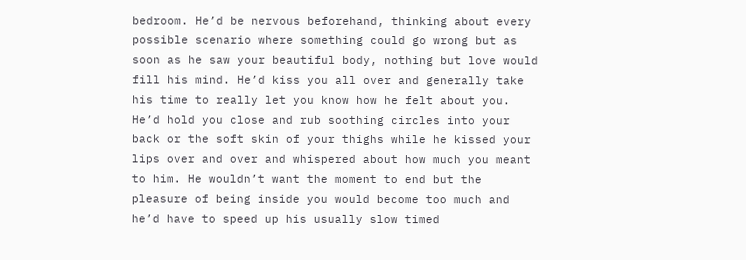bedroom. He’d be nervous beforehand, thinking about every possible scenario where something could go wrong but as soon as he saw your beautiful body, nothing but love would fill his mind. He’d kiss you all over and generally take his time to really let you know how he felt about you. He’d hold you close and rub soothing circles into your back or the soft skin of your thighs while he kissed your lips over and over and whispered about how much you meant to him. He wouldn’t want the moment to end but the pleasure of being inside you would become too much and he’d have to speed up his usually slow timed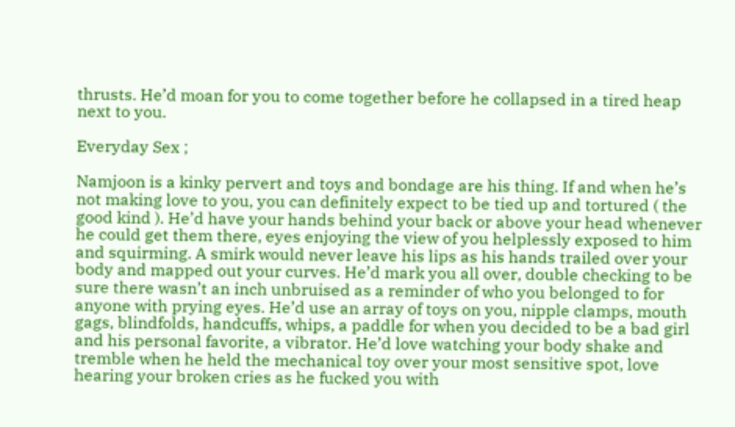thrusts. He’d moan for you to come together before he collapsed in a tired heap next to you.

Everyday Sex ;

Namjoon is a kinky pervert and toys and bondage are his thing. If and when he’s not making love to you, you can definitely expect to be tied up and tortured ( the good kind ). He’d have your hands behind your back or above your head whenever he could get them there, eyes enjoying the view of you helplessly exposed to him and squirming. A smirk would never leave his lips as his hands trailed over your body and mapped out your curves. He’d mark you all over, double checking to be sure there wasn’t an inch unbruised as a reminder of who you belonged to for anyone with prying eyes. He’d use an array of toys on you, nipple clamps, mouth gags, blindfolds, handcuffs, whips, a paddle for when you decided to be a bad girl and his personal favorite, a vibrator. He’d love watching your body shake and tremble when he held the mechanical toy over your most sensitive spot, love hearing your broken cries as he fucked you with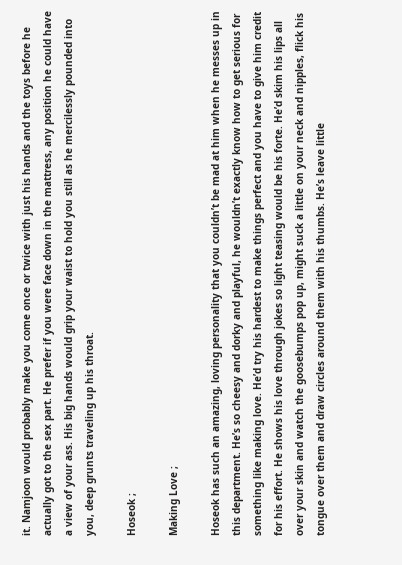it. Namjoon would probably make you come once or twice with just his hands and the toys before he actually got to the sex part. He prefer if you were face down in the mattress, any position he could have a view of your ass. His big hands would grip your waist to hold you still as he mercilessly pounded into you, deep grunts traveling up his throat.

Hoseok ;

Making Love ;

Hoseok has such an amazing, loving personality that you couldn’t be mad at him when he messes up in this department. He’s so cheesy and dorky and playful, he wouldn’t exactly know how to get serious for something like making love. He’d try his hardest to make things perfect and you have to give him credit for his effort. He shows his love through jokes so light teasing would be his forte. He’d skim his lips all over your skin and watch the goosebumps pop up, might suck a little on your neck and nipples, flick his tongue over them and draw circles around them with his thumbs. He’s leave little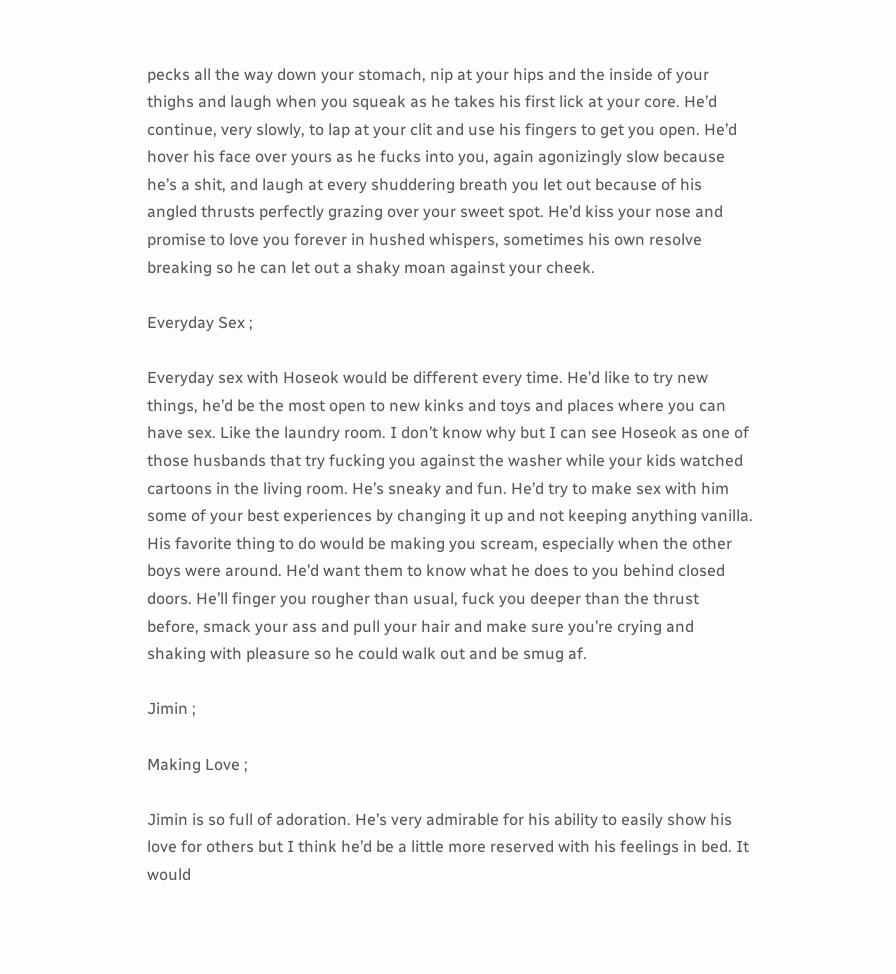pecks all the way down your stomach, nip at your hips and the inside of your thighs and laugh when you squeak as he takes his first lick at your core. He’d continue, very slowly, to lap at your clit and use his fingers to get you open. He’d hover his face over yours as he fucks into you, again agonizingly slow because he’s a shit, and laugh at every shuddering breath you let out because of his angled thrusts perfectly grazing over your sweet spot. He’d kiss your nose and promise to love you forever in hushed whispers, sometimes his own resolve breaking so he can let out a shaky moan against your cheek.

Everyday Sex ;

Everyday sex with Hoseok would be different every time. He’d like to try new things, he’d be the most open to new kinks and toys and places where you can have sex. Like the laundry room. I don’t know why but I can see Hoseok as one of those husbands that try fucking you against the washer while your kids watched cartoons in the living room. He’s sneaky and fun. He’d try to make sex with him some of your best experiences by changing it up and not keeping anything vanilla. His favorite thing to do would be making you scream, especially when the other boys were around. He’d want them to know what he does to you behind closed doors. He’ll finger you rougher than usual, fuck you deeper than the thrust before, smack your ass and pull your hair and make sure you’re crying and shaking with pleasure so he could walk out and be smug af.

Jimin ;

Making Love ;

Jimin is so full of adoration. He’s very admirable for his ability to easily show his love for others but I think he’d be a little more reserved with his feelings in bed. It would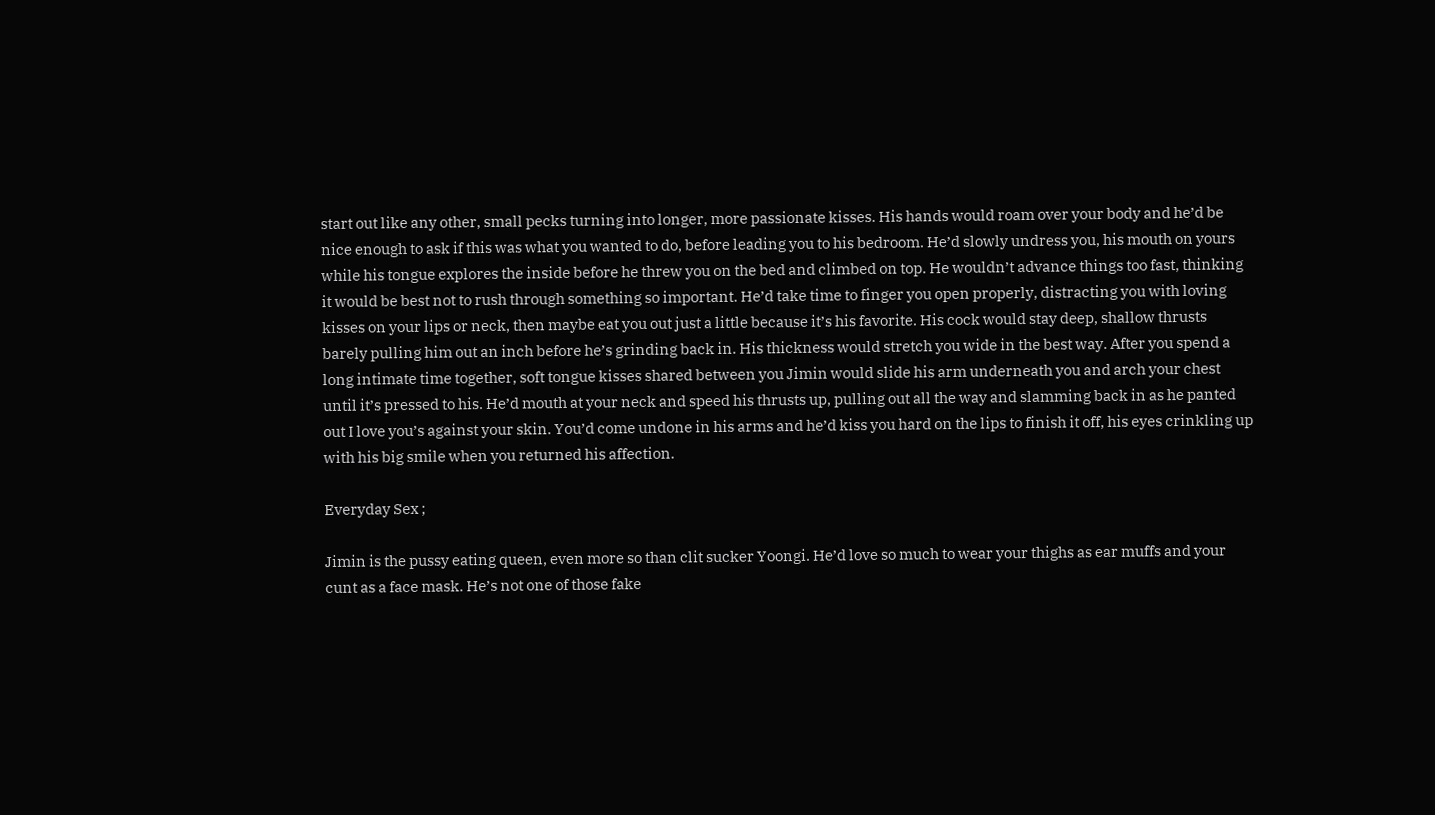start out like any other, small pecks turning into longer, more passionate kisses. His hands would roam over your body and he’d be nice enough to ask if this was what you wanted to do, before leading you to his bedroom. He’d slowly undress you, his mouth on yours while his tongue explores the inside before he threw you on the bed and climbed on top. He wouldn’t advance things too fast, thinking it would be best not to rush through something so important. He’d take time to finger you open properly, distracting you with loving kisses on your lips or neck, then maybe eat you out just a little because it’s his favorite. His cock would stay deep, shallow thrusts barely pulling him out an inch before he’s grinding back in. His thickness would stretch you wide in the best way. After you spend a long intimate time together, soft tongue kisses shared between you Jimin would slide his arm underneath you and arch your chest until it’s pressed to his. He’d mouth at your neck and speed his thrusts up, pulling out all the way and slamming back in as he panted out I love you’s against your skin. You’d come undone in his arms and he’d kiss you hard on the lips to finish it off, his eyes crinkling up with his big smile when you returned his affection.

Everyday Sex ;

Jimin is the pussy eating queen, even more so than clit sucker Yoongi. He’d love so much to wear your thighs as ear muffs and your cunt as a face mask. He’s not one of those fake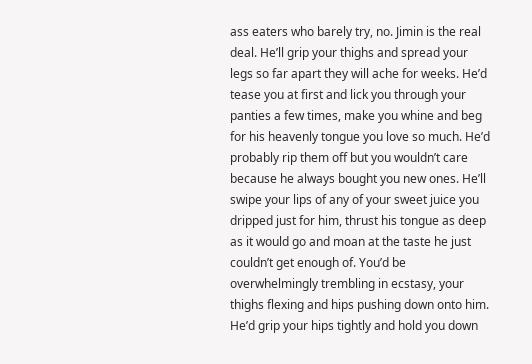ass eaters who barely try, no. Jimin is the real deal. He’ll grip your thighs and spread your legs so far apart they will ache for weeks. He’d tease you at first and lick you through your panties a few times, make you whine and beg for his heavenly tongue you love so much. He’d probably rip them off but you wouldn’t care because he always bought you new ones. He’ll swipe your lips of any of your sweet juice you dripped just for him, thrust his tongue as deep as it would go and moan at the taste he just couldn’t get enough of. You’d be overwhelmingly trembling in ecstasy, your thighs flexing and hips pushing down onto him. He’d grip your hips tightly and hold you down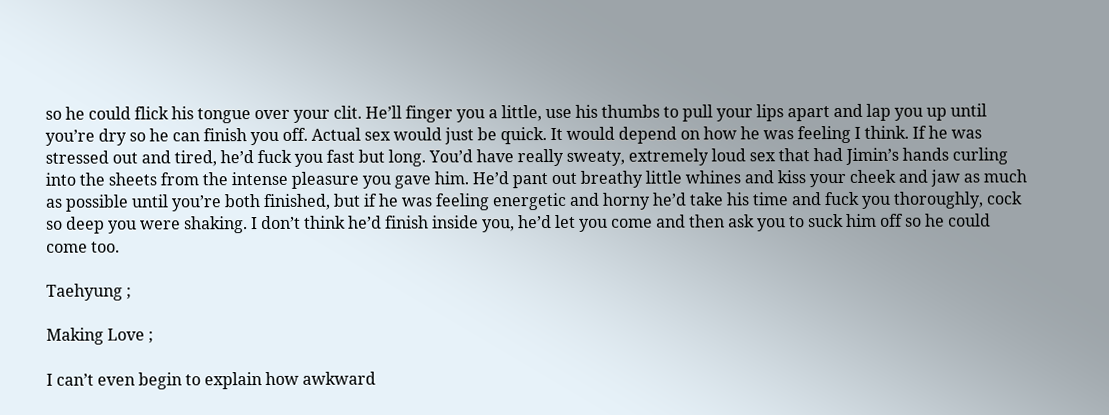so he could flick his tongue over your clit. He’ll finger you a little, use his thumbs to pull your lips apart and lap you up until you’re dry so he can finish you off. Actual sex would just be quick. It would depend on how he was feeling I think. If he was stressed out and tired, he’d fuck you fast but long. You’d have really sweaty, extremely loud sex that had Jimin’s hands curling into the sheets from the intense pleasure you gave him. He’d pant out breathy little whines and kiss your cheek and jaw as much as possible until you’re both finished, but if he was feeling energetic and horny he’d take his time and fuck you thoroughly, cock so deep you were shaking. I don’t think he’d finish inside you, he’d let you come and then ask you to suck him off so he could come too.

Taehyung ;

Making Love ;

I can’t even begin to explain how awkward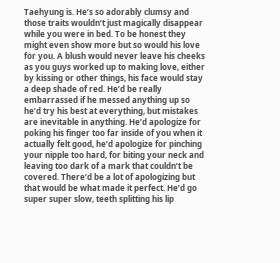Taehyung is. He’s so adorably clumsy and those traits wouldn’t just magically disappear while you were in bed. To be honest they might even show more but so would his love for you. A blush would never leave his cheeks as you guys worked up to making love, either by kissing or other things, his face would stay a deep shade of red. He’d be really embarrassed if he messed anything up so he’d try his best at everything, but mistakes are inevitable in anything. He’d apologize for poking his finger too far inside of you when it actually felt good, he’d apologize for pinching your nipple too hard, for biting your neck and leaving too dark of a mark that couldn’t be covered. There’d be a lot of apologizing but that would be what made it perfect. He’d go super super slow, teeth splitting his lip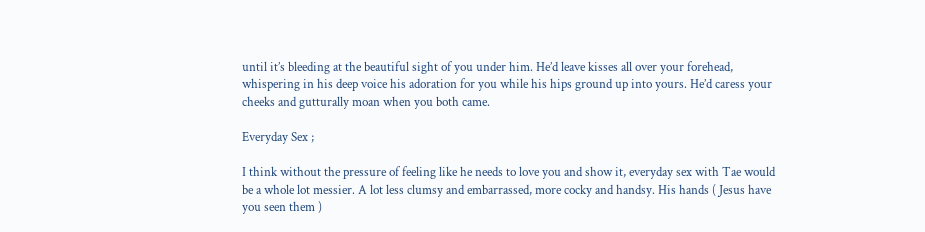until it’s bleeding at the beautiful sight of you under him. He’d leave kisses all over your forehead, whispering in his deep voice his adoration for you while his hips ground up into yours. He’d caress your cheeks and gutturally moan when you both came.

Everyday Sex ;

I think without the pressure of feeling like he needs to love you and show it, everyday sex with Tae would be a whole lot messier. A lot less clumsy and embarrassed, more cocky and handsy. His hands ( Jesus have you seen them )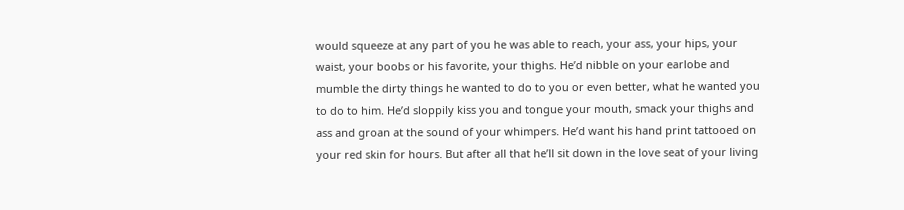would squeeze at any part of you he was able to reach, your ass, your hips, your waist, your boobs or his favorite, your thighs. He’d nibble on your earlobe and mumble the dirty things he wanted to do to you or even better, what he wanted you to do to him. He’d sloppily kiss you and tongue your mouth, smack your thighs and ass and groan at the sound of your whimpers. He’d want his hand print tattooed on your red skin for hours. But after all that he’ll sit down in the love seat of your living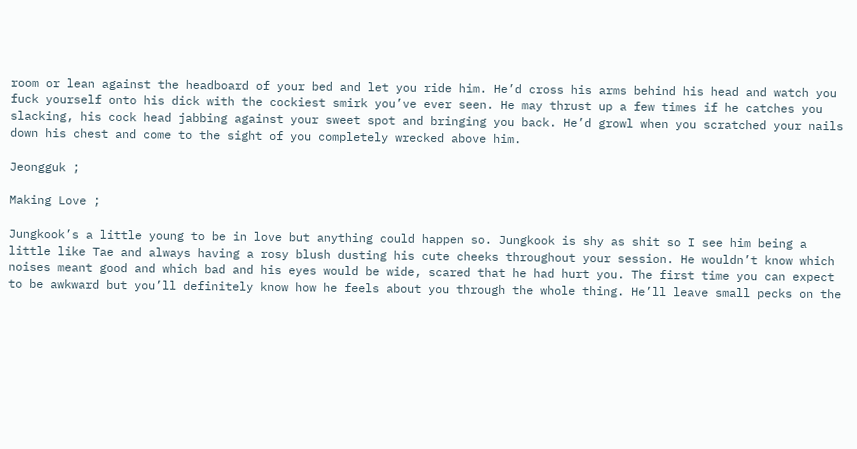room or lean against the headboard of your bed and let you ride him. He’d cross his arms behind his head and watch you fuck yourself onto his dick with the cockiest smirk you’ve ever seen. He may thrust up a few times if he catches you slacking, his cock head jabbing against your sweet spot and bringing you back. He’d growl when you scratched your nails down his chest and come to the sight of you completely wrecked above him.

Jeongguk ;

Making Love ;

Jungkook’s a little young to be in love but anything could happen so. Jungkook is shy as shit so I see him being a little like Tae and always having a rosy blush dusting his cute cheeks throughout your session. He wouldn’t know which noises meant good and which bad and his eyes would be wide, scared that he had hurt you. The first time you can expect to be awkward but you’ll definitely know how he feels about you through the whole thing. He’ll leave small pecks on the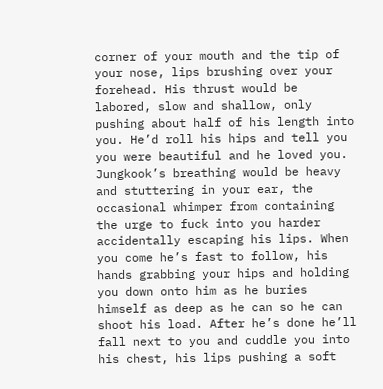corner of your mouth and the tip of your nose, lips brushing over your forehead. His thrust would be labored, slow and shallow, only pushing about half of his length into you. He’d roll his hips and tell you you were beautiful and he loved you. Jungkook’s breathing would be heavy and stuttering in your ear, the occasional whimper from containing the urge to fuck into you harder accidentally escaping his lips. When you come he’s fast to follow, his hands grabbing your hips and holding you down onto him as he buries himself as deep as he can so he can shoot his load. After he’s done he’ll fall next to you and cuddle you into his chest, his lips pushing a soft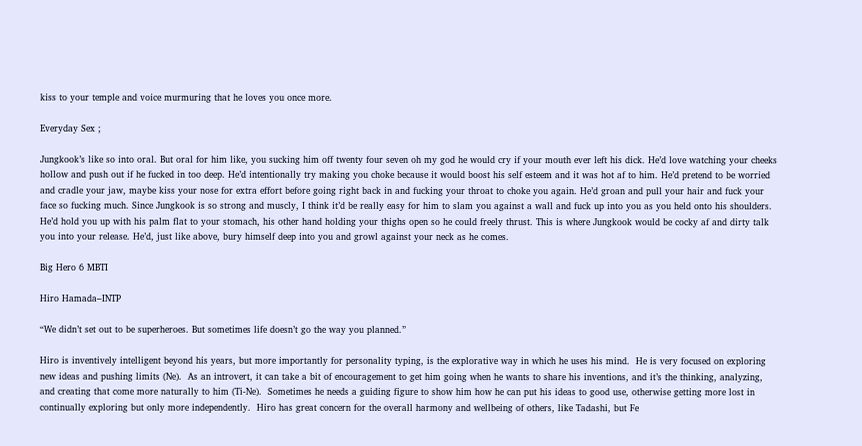kiss to your temple and voice murmuring that he loves you once more.

Everyday Sex ;

Jungkook’s like so into oral. But oral for him like, you sucking him off twenty four seven oh my god he would cry if your mouth ever left his dick. He’d love watching your cheeks hollow and push out if he fucked in too deep. He’d intentionally try making you choke because it would boost his self esteem and it was hot af to him. He’d pretend to be worried and cradle your jaw, maybe kiss your nose for extra effort before going right back in and fucking your throat to choke you again. He’d groan and pull your hair and fuck your face so fucking much. Since Jungkook is so strong and muscly, I think it’d be really easy for him to slam you against a wall and fuck up into you as you held onto his shoulders. He’d hold you up with his palm flat to your stomach, his other hand holding your thighs open so he could freely thrust. This is where Jungkook would be cocky af and dirty talk you into your release. He’d, just like above, bury himself deep into you and growl against your neck as he comes.

Big Hero 6 MBTI

Hiro Hamada–INTP

“We didn’t set out to be superheroes. But sometimes life doesn’t go the way you planned.”

Hiro is inventively intelligent beyond his years, but more importantly for personality typing, is the explorative way in which he uses his mind.  He is very focused on exploring new ideas and pushing limits (Ne).  As an introvert, it can take a bit of encouragement to get him going when he wants to share his inventions, and it’s the thinking, analyzing, and creating that come more naturally to him (Ti-Ne).  Sometimes he needs a guiding figure to show him how he can put his ideas to good use, otherwise getting more lost in continually exploring but only more independently.  Hiro has great concern for the overall harmony and wellbeing of others, like Tadashi, but Fe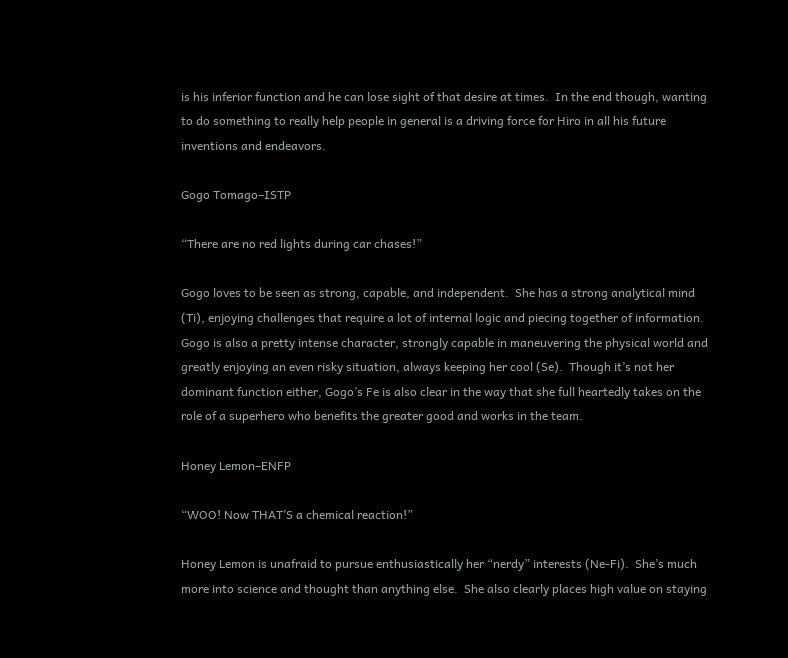is his inferior function and he can lose sight of that desire at times.  In the end though, wanting to do something to really help people in general is a driving force for Hiro in all his future inventions and endeavors.

Gogo Tomago–ISTP

“There are no red lights during car chases!”

Gogo loves to be seen as strong, capable, and independent.  She has a strong analytical mind (Ti), enjoying challenges that require a lot of internal logic and piecing together of information.  Gogo is also a pretty intense character, strongly capable in maneuvering the physical world and greatly enjoying an even risky situation, always keeping her cool (Se).  Though it’s not her dominant function either, Gogo’s Fe is also clear in the way that she full heartedly takes on the role of a superhero who benefits the greater good and works in the team.

Honey Lemon–ENFP

“WOO! Now THAT’S a chemical reaction!”

Honey Lemon is unafraid to pursue enthusiastically her “nerdy” interests (Ne-Fi).  She’s much more into science and thought than anything else.  She also clearly places high value on staying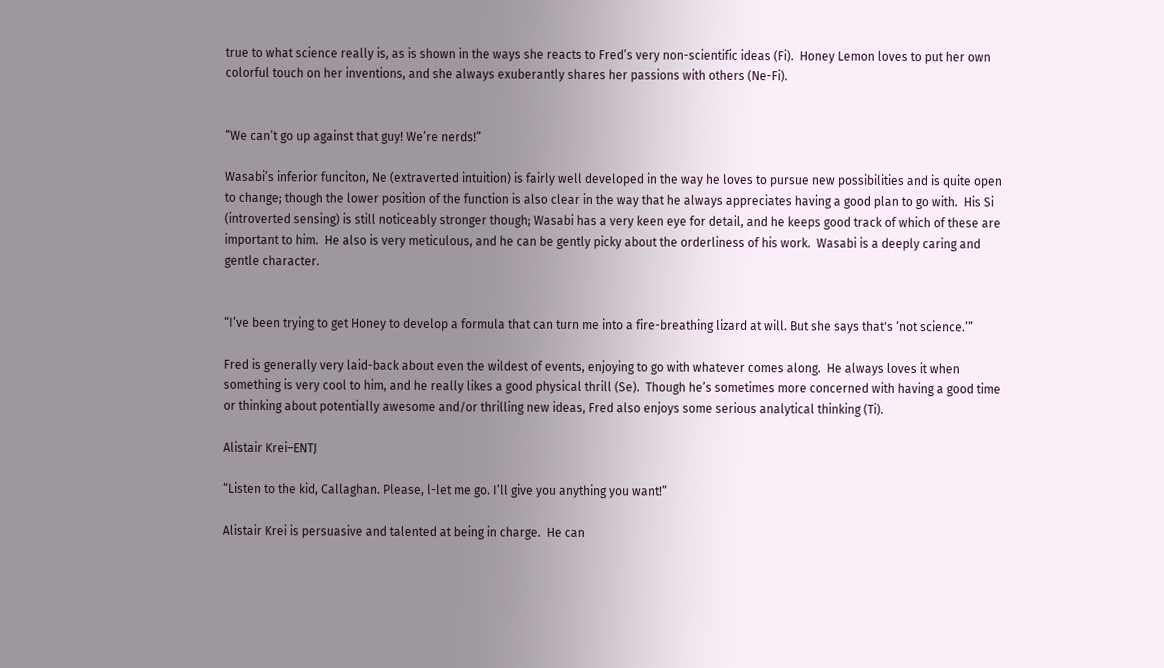true to what science really is, as is shown in the ways she reacts to Fred’s very non-scientific ideas (Fi).  Honey Lemon loves to put her own colorful touch on her inventions, and she always exuberantly shares her passions with others (Ne-Fi).


“We can’t go up against that guy! We’re nerds!”

Wasabi’s inferior funciton, Ne (extraverted intuition) is fairly well developed in the way he loves to pursue new possibilities and is quite open to change; though the lower position of the function is also clear in the way that he always appreciates having a good plan to go with.  His Si (introverted sensing) is still noticeably stronger though; Wasabi has a very keen eye for detail, and he keeps good track of which of these are important to him.  He also is very meticulous, and he can be gently picky about the orderliness of his work.  Wasabi is a deeply caring and gentle character.


“I’ve been trying to get Honey to develop a formula that can turn me into a fire-breathing lizard at will. But she says that's ‘not science.’”

Fred is generally very laid-back about even the wildest of events, enjoying to go with whatever comes along.  He always loves it when something is very cool to him, and he really likes a good physical thrill (Se).  Though he’s sometimes more concerned with having a good time or thinking about potentially awesome and/or thrilling new ideas, Fred also enjoys some serious analytical thinking (Ti).

Alistair Krei–ENTJ

“Listen to the kid, Callaghan. Please, l-let me go. I’ll give you anything you want!”

Alistair Krei is persuasive and talented at being in charge.  He can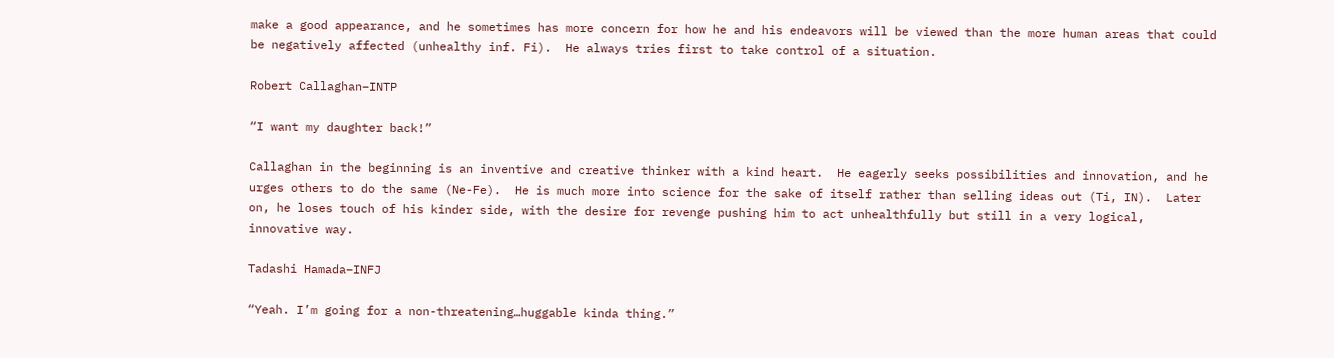make a good appearance, and he sometimes has more concern for how he and his endeavors will be viewed than the more human areas that could be negatively affected (unhealthy inf. Fi).  He always tries first to take control of a situation.

Robert Callaghan–INTP

“I want my daughter back!”

Callaghan in the beginning is an inventive and creative thinker with a kind heart.  He eagerly seeks possibilities and innovation, and he urges others to do the same (Ne-Fe).  He is much more into science for the sake of itself rather than selling ideas out (Ti, IN).  Later on, he loses touch of his kinder side, with the desire for revenge pushing him to act unhealthfully but still in a very logical, innovative way.

Tadashi Hamada–INFJ

“Yeah. I’m going for a non-threatening…huggable kinda thing.”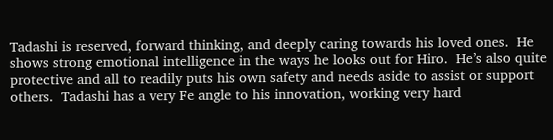Tadashi is reserved, forward thinking, and deeply caring towards his loved ones.  He shows strong emotional intelligence in the ways he looks out for Hiro.  He’s also quite protective and all to readily puts his own safety and needs aside to assist or support others.  Tadashi has a very Fe angle to his innovation, working very hard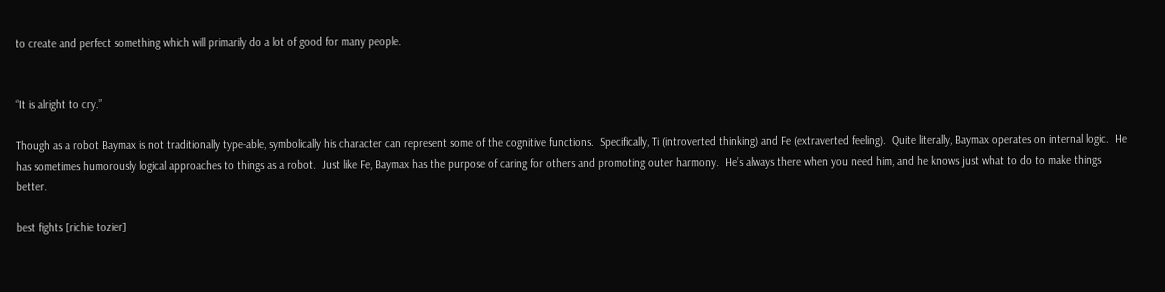to create and perfect something which will primarily do a lot of good for many people.


“It is alright to cry.”

Though as a robot Baymax is not traditionally type-able, symbolically his character can represent some of the cognitive functions.  Specifically, Ti (introverted thinking) and Fe (extraverted feeling).  Quite literally, Baymax operates on internal logic.  He has sometimes humorously logical approaches to things as a robot.  Just like Fe, Baymax has the purpose of caring for others and promoting outer harmony.  He’s always there when you need him, and he knows just what to do to make things better.

best fights [richie tozier]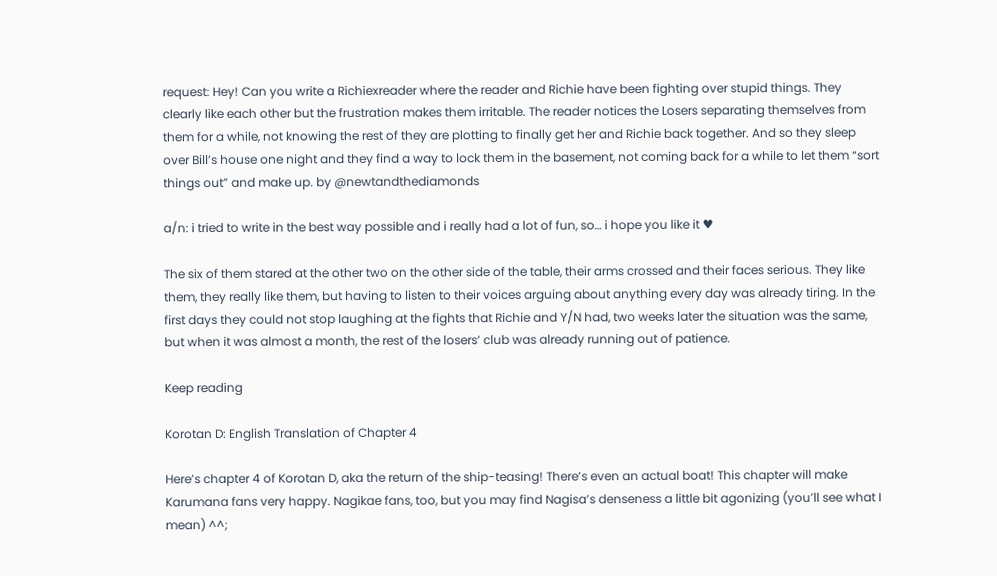request: Hey! Can you write a Richiexreader where the reader and Richie have been fighting over stupid things. They clearly like each other but the frustration makes them irritable. The reader notices the Losers separating themselves from them for a while, not knowing the rest of they are plotting to finally get her and Richie back together. And so they sleep over Bill’s house one night and they find a way to lock them in the basement, not coming back for a while to let them “sort things out” and make up. by @newtandthediamonds

a/n: i tried to write in the best way possible and i really had a lot of fun, so… i hope you like it ♥

The six of them stared at the other two on the other side of the table, their arms crossed and their faces serious. They like them, they really like them, but having to listen to their voices arguing about anything every day was already tiring. In the first days they could not stop laughing at the fights that Richie and Y/N had, two weeks later the situation was the same, but when it was almost a month, the rest of the losers’ club was already running out of patience.

Keep reading

Korotan D: English Translation of Chapter 4

Here’s chapter 4 of Korotan D, aka the return of the ship-teasing! There’s even an actual boat! This chapter will make Karumana fans very happy. Nagikae fans, too, but you may find Nagisa’s denseness a little bit agonizing (you’ll see what I mean) ^^;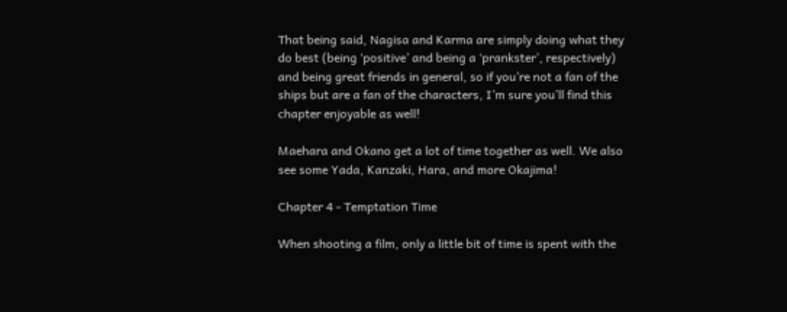That being said, Nagisa and Karma are simply doing what they do best (being ‘positive’ and being a ‘prankster’, respectively) and being great friends in general, so if you’re not a fan of the ships but are a fan of the characters, I’m sure you’ll find this chapter enjoyable as well!

Maehara and Okano get a lot of time together as well. We also see some Yada, Kanzaki, Hara, and more Okajima!

Chapter 4 - Temptation Time

When shooting a film, only a little bit of time is spent with the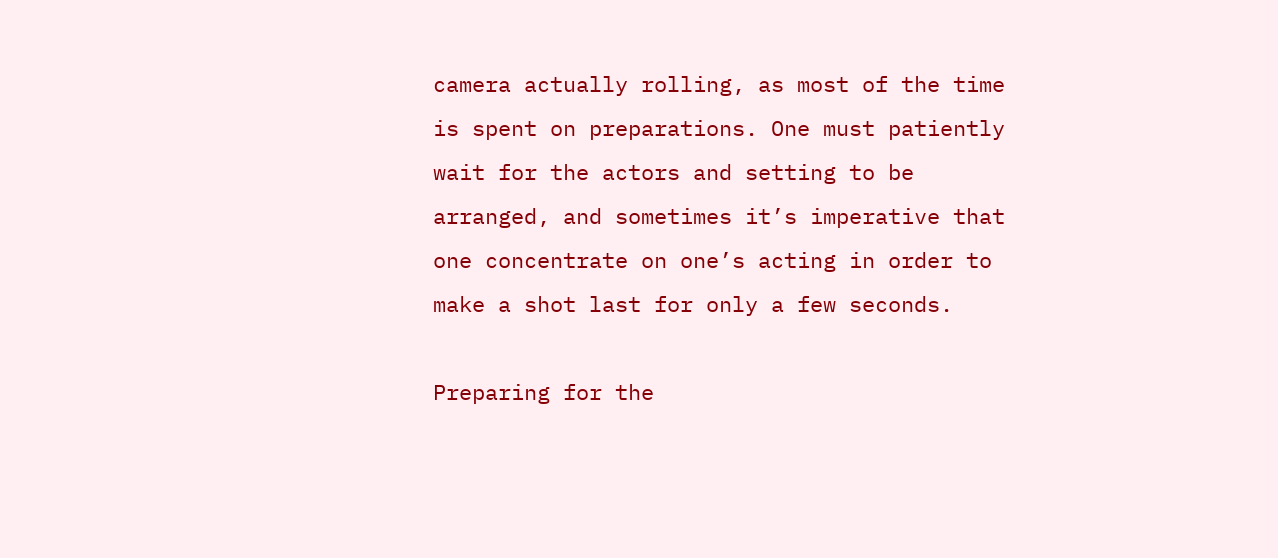camera actually rolling, as most of the time is spent on preparations. One must patiently wait for the actors and setting to be arranged, and sometimes it’s imperative that one concentrate on one’s acting in order to make a shot last for only a few seconds.

Preparing for the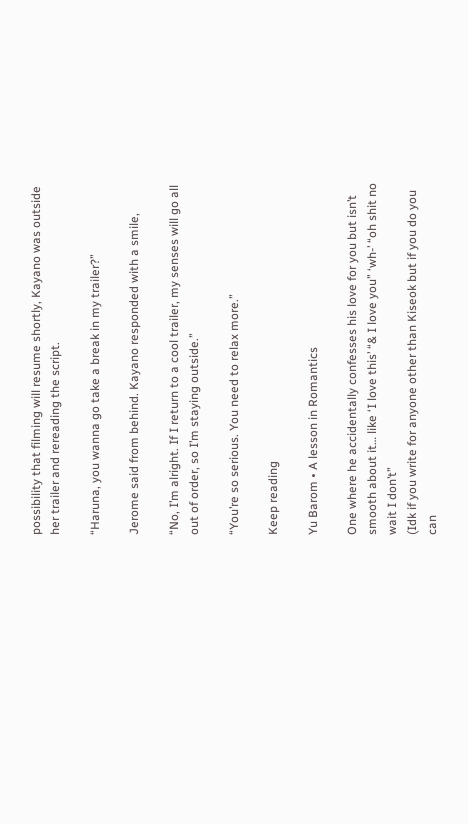possibility that filming will resume shortly, Kayano was outside her trailer and rereading the script.

“Haruna, you wanna go take a break in my trailer?”

Jerome said from behind. Kayano responded with a smile,

“No, I’m alright. If I return to a cool trailer, my senses will go all out of order, so I’m staying outside.”

“You’re so serious. You need to relax more.”

Keep reading

Yu Barom • A lesson in Romantics

One where he accidentally confesses his love for you but isn’t smooth about it… like ‘I love this’ “& I love you” ‘wh-’ “oh shit no wait I don’t”
(Idk if you write for anyone other than Kiseok but if you do you can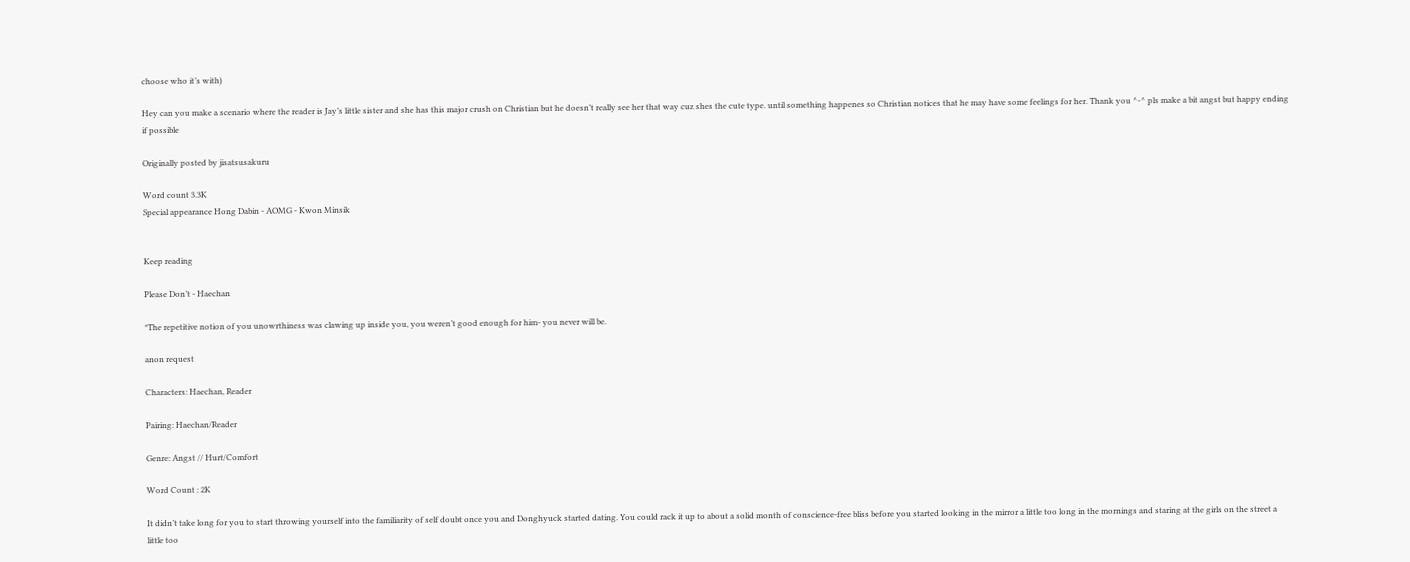choose who it’s with)

Hey can you make a scenario where the reader is Jay’s little sister and she has this major crush on Christian but he doesn’t really see her that way cuz shes the cute type. until something happenes so Christian notices that he may have some feelings for her. Thank you ^-^ pls make a bit angst but happy ending if possible

Originally posted by jisatsusakuru

Word count 3.3K
Special appearance Hong Dabin - AOMG - Kwon Minsik


Keep reading

Please Don’t - Haechan

*The repetitive notion of you unowrthiness was clawing up inside you, you weren’t good enough for him- you never will be.

anon request

Characters: Haechan, Reader

Pairing: Haechan/Reader

Genre: Angst // Hurt/Comfort

Word Count : 2K

It didn’t take long for you to start throwing yourself into the familiarity of self doubt once you and Donghyuck started dating. You could rack it up to about a solid month of conscience-free bliss before you started looking in the mirror a little too long in the mornings and staring at the girls on the street a little too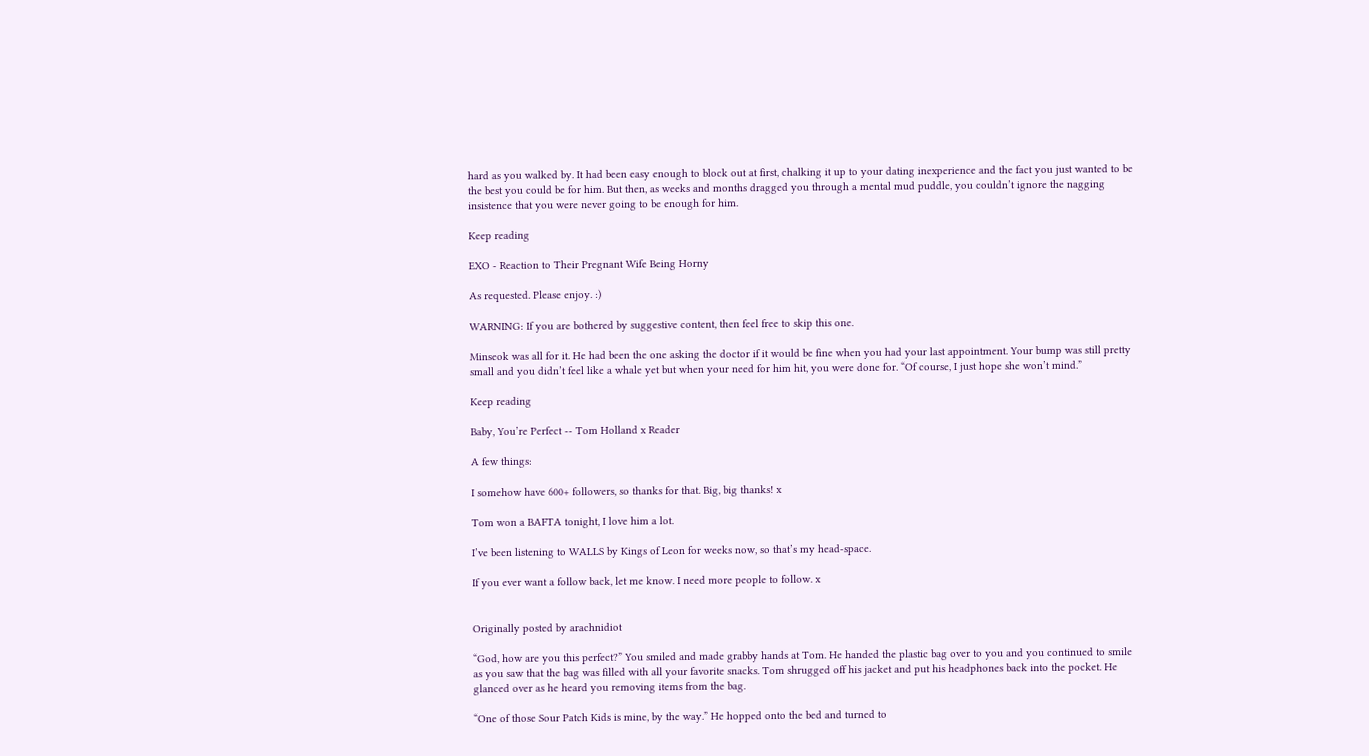hard as you walked by. It had been easy enough to block out at first, chalking it up to your dating inexperience and the fact you just wanted to be the best you could be for him. But then, as weeks and months dragged you through a mental mud puddle, you couldn’t ignore the nagging insistence that you were never going to be enough for him.

Keep reading

EXO - Reaction to Their Pregnant Wife Being Horny

As requested. Please enjoy. :)

WARNING: If you are bothered by suggestive content, then feel free to skip this one.

Minseok was all for it. He had been the one asking the doctor if it would be fine when you had your last appointment. Your bump was still pretty small and you didn’t feel like a whale yet but when your need for him hit, you were done for. “Of course, I just hope she won’t mind.”

Keep reading

Baby, You’re Perfect -- Tom Holland x Reader

A few things:

I somehow have 600+ followers, so thanks for that. Big, big thanks! x

Tom won a BAFTA tonight, I love him a lot.

I’ve been listening to WALLS by Kings of Leon for weeks now, so that’s my head-space.

If you ever want a follow back, let me know. I need more people to follow. x


Originally posted by arachnidiot

“God, how are you this perfect?” You smiled and made grabby hands at Tom. He handed the plastic bag over to you and you continued to smile as you saw that the bag was filled with all your favorite snacks. Tom shrugged off his jacket and put his headphones back into the pocket. He glanced over as he heard you removing items from the bag.

“One of those Sour Patch Kids is mine, by the way.” He hopped onto the bed and turned to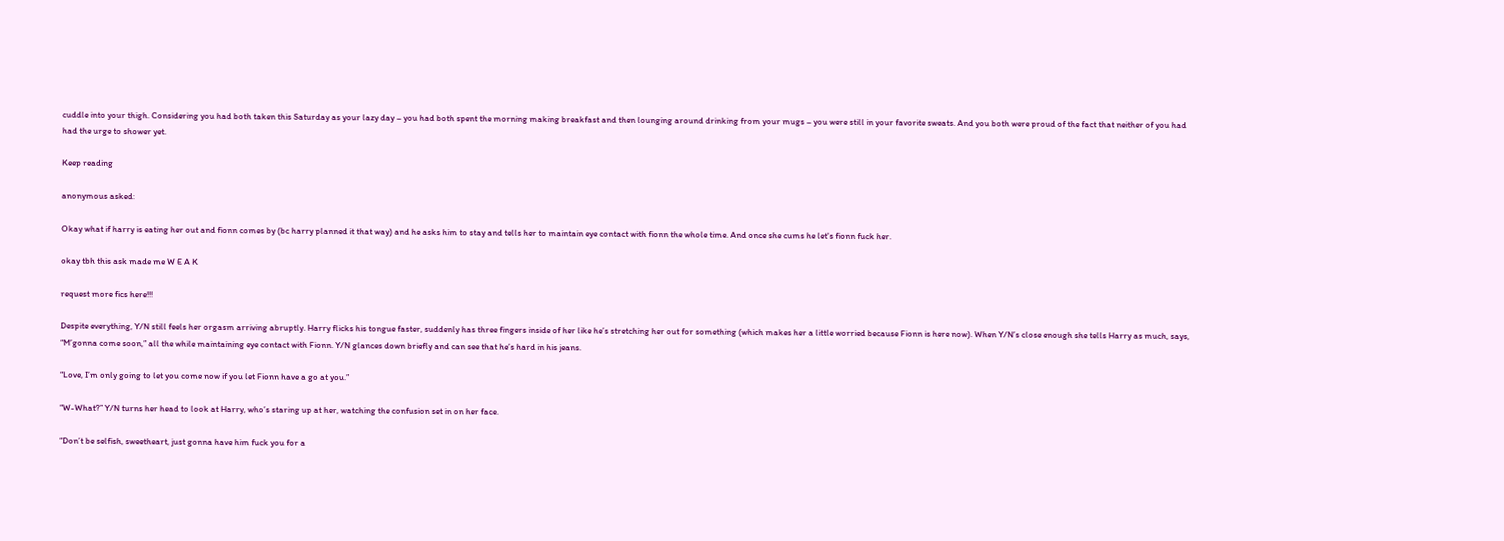cuddle into your thigh. Considering you had both taken this Saturday as your lazy day – you had both spent the morning making breakfast and then lounging around drinking from your mugs – you were still in your favorite sweats. And you both were proud of the fact that neither of you had had the urge to shower yet.

Keep reading

anonymous asked:

Okay what if harry is eating her out and fionn comes by (bc harry planned it that way) and he asks him to stay and tells her to maintain eye contact with fionn the whole time. And once she cums he let's fionn fuck her.

okay tbh this ask made me W E A K

request more fics here!!!

Despite everything, Y/N still feels her orgasm arriving abruptly. Harry flicks his tongue faster, suddenly has three fingers inside of her like he’s stretching her out for something (which makes her a little worried because Fionn is here now). When Y/N’s close enough she tells Harry as much, says, “M’gonna come soon,” all the while maintaining eye contact with Fionn. Y/N glances down briefly and can see that he’s hard in his jeans.

“Love, I’m only going to let you come now if you let Fionn have a go at you.”

“W-What?” Y/N turns her head to look at Harry, who’s staring up at her, watching the confusion set in on her face.

“Don’t be selfish, sweetheart, just gonna have him fuck you for a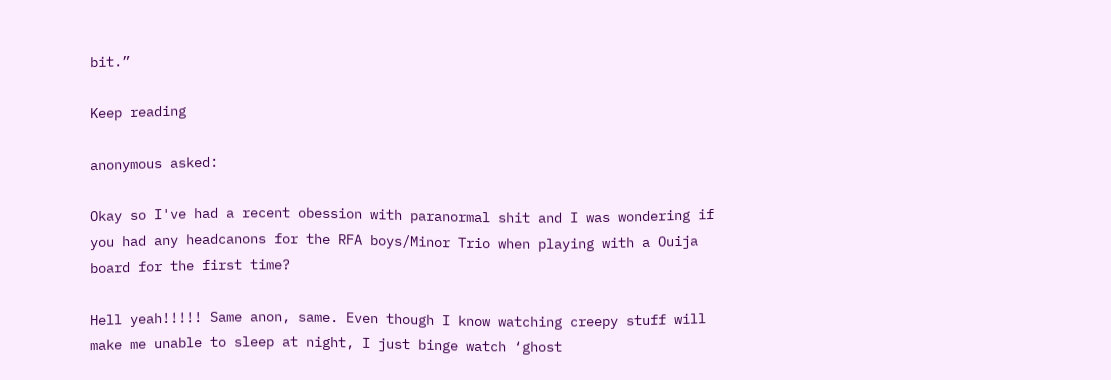bit.”

Keep reading

anonymous asked:

Okay so I've had a recent obession with paranormal shit and I was wondering if you had any headcanons for the RFA boys/Minor Trio when playing with a Ouija board for the first time?

Hell yeah!!!!! Same anon, same. Even though I know watching creepy stuff will make me unable to sleep at night, I just binge watch ‘ghost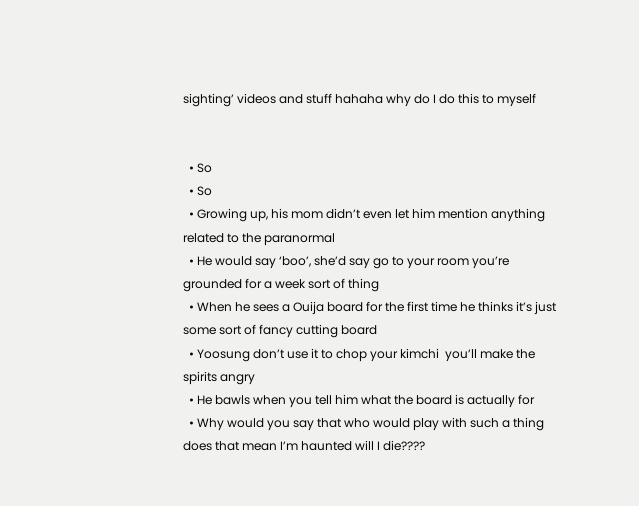sighting’ videos and stuff hahaha why do I do this to myself


  • So
  • So
  • Growing up, his mom didn’t even let him mention anything related to the paranormal
  • He would say ‘boo’, she’d say go to your room you’re grounded for a week sort of thing
  • When he sees a Ouija board for the first time he thinks it’s just some sort of fancy cutting board
  • Yoosung don’t use it to chop your kimchi  you’ll make the spirits angry
  • He bawls when you tell him what the board is actually for
  • Why would you say that who would play with such a thing does that mean I’m haunted will I die????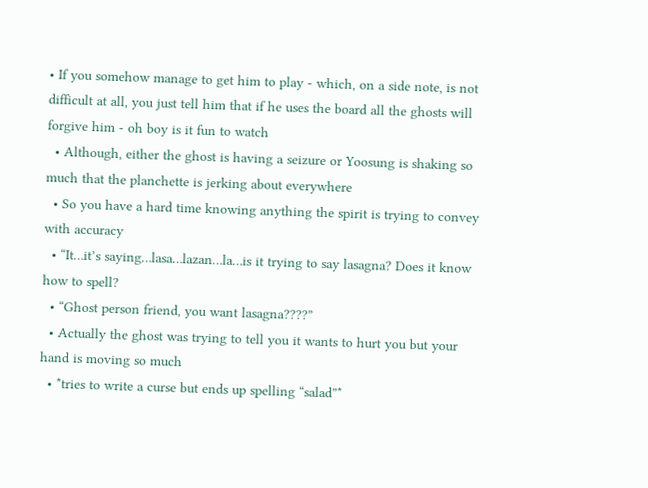• If you somehow manage to get him to play - which, on a side note, is not difficult at all, you just tell him that if he uses the board all the ghosts will forgive him - oh boy is it fun to watch
  • Although, either the ghost is having a seizure or Yoosung is shaking so much that the planchette is jerking about everywhere
  • So you have a hard time knowing anything the spirit is trying to convey with accuracy
  • “It…it’s saying…lasa…lazan…la…is it trying to say lasagna? Does it know how to spell?
  • “Ghost person friend, you want lasagna????”
  • Actually the ghost was trying to tell you it wants to hurt you but your hand is moving so much
  • *tries to write a curse but ends up spelling “salad”*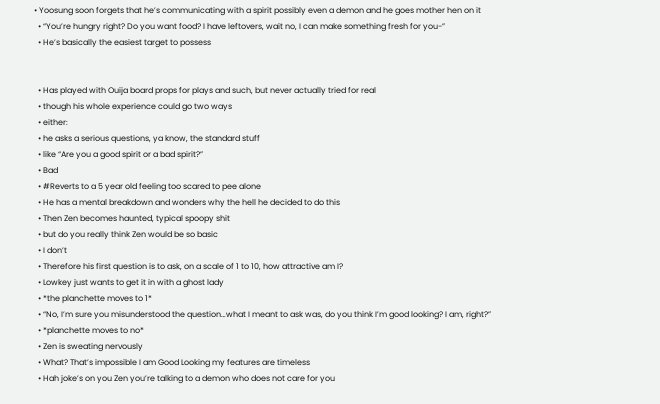• Yoosung soon forgets that he’s communicating with a spirit possibly even a demon and he goes mother hen on it
  • “You’re hungry right? Do you want food? I have leftovers, wait no, I can make something fresh for you-”
  • He’s basically the easiest target to possess


  • Has played with Ouija board props for plays and such, but never actually tried for real
  • though his whole experience could go two ways
  • either:
  • he asks a serious questions, ya know, the standard stuff
  • like “Are you a good spirit or a bad spirit?”
  • Bad
  • #Reverts to a 5 year old feeling too scared to pee alone
  • He has a mental breakdown and wonders why the hell he decided to do this
  • Then Zen becomes haunted, typical spoopy shit
  • but do you really think Zen would be so basic
  • I don’t
  • Therefore his first question is to ask, on a scale of 1 to 10, how attractive am I?
  • Lowkey just wants to get it in with a ghost lady
  • *the planchette moves to 1*
  • “No, I’m sure you misunderstood the question…what I meant to ask was, do you think I’m good looking? I am, right?”
  • *planchette moves to no*
  • Zen is sweating nervously
  • What? That’s impossible I am Good Looking my features are timeless
  • Hah joke’s on you Zen you’re talking to a demon who does not care for you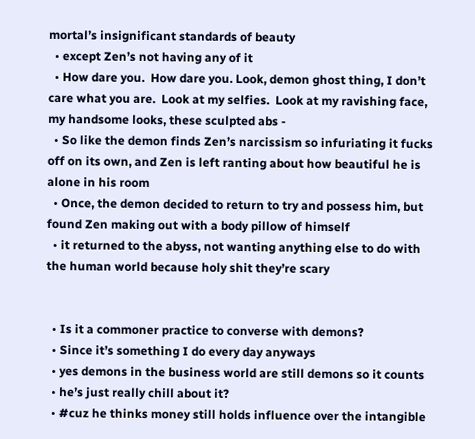mortal’s insignificant standards of beauty
  • except Zen’s not having any of it
  • How dare you.  How dare you. Look, demon ghost thing, I don’t care what you are.  Look at my selfies.  Look at my ravishing face, my handsome looks, these sculpted abs -
  • So like the demon finds Zen’s narcissism so infuriating it fucks off on its own, and Zen is left ranting about how beautiful he is alone in his room
  • Once, the demon decided to return to try and possess him, but found Zen making out with a body pillow of himself
  • it returned to the abyss, not wanting anything else to do with the human world because holy shit they’re scary


  • Is it a commoner practice to converse with demons?
  • Since it’s something I do every day anyways
  • yes demons in the business world are still demons so it counts
  • he’s just really chill about it?
  • #cuz he thinks money still holds influence over the intangible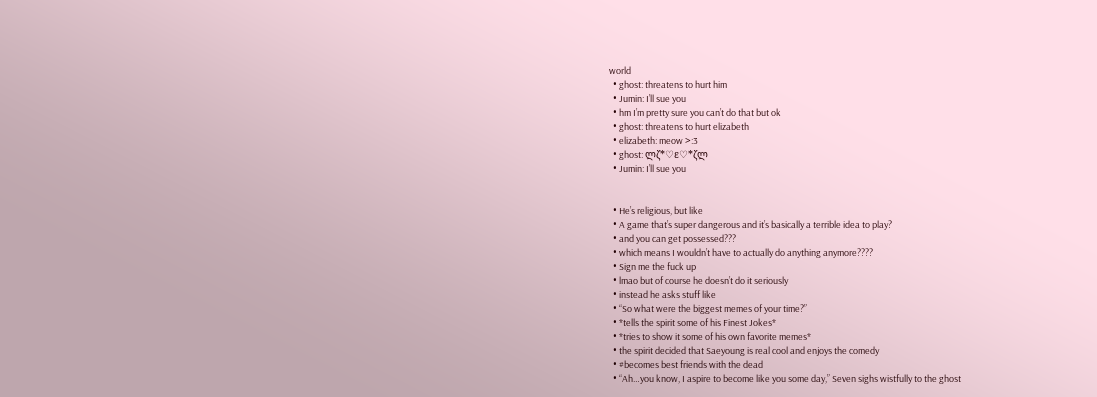world
  • ghost: threatens to hurt him
  • Jumin: I’ll sue you
  • hm I’m pretty sure you can’t do that but ok
  • ghost: threatens to hurt elizabeth
  • elizabeth: meow >:3
  • ghost: ლζ*♡ε♡*ζლ
  • Jumin: I’ll sue you


  • He’s religious, but like
  • A game that’s super dangerous and it’s basically a terrible idea to play?
  • and you can get possessed???
  • which means I wouldn’t have to actually do anything anymore????
  • Sign me the fuck up
  • lmao but of course he doesn’t do it seriously
  • instead he asks stuff like
  • “So what were the biggest memes of your time?”
  • *tells the spirit some of his Finest Jokes*
  • *tries to show it some of his own favorite memes*
  • the spirit decided that Saeyoung is real cool and enjoys the comedy
  • #becomes best friends with the dead
  • “Ah…you know, I aspire to become like you some day,” Seven sighs wistfully to the ghost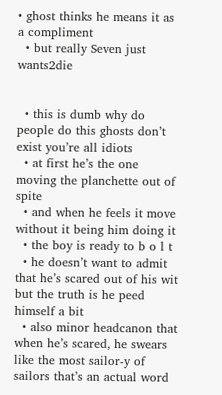• ghost thinks he means it as a compliment
  • but really Seven just wants2die


  • this is dumb why do people do this ghosts don’t exist you’re all idiots
  • at first he’s the one moving the planchette out of spite
  • and when he feels it move without it being him doing it
  • the boy is ready to b o l t
  • he doesn’t want to admit that he’s scared out of his wit but the truth is he peed himself a bit
  • also minor headcanon that when he’s scared, he swears like the most sailor-y of sailors that’s an actual word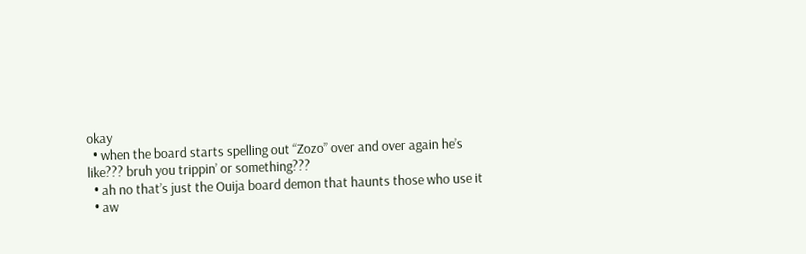okay
  • when the board starts spelling out “Zozo” over and over again he’s like??? bruh you trippin’ or something???
  • ah no that’s just the Ouija board demon that haunts those who use it
  • aw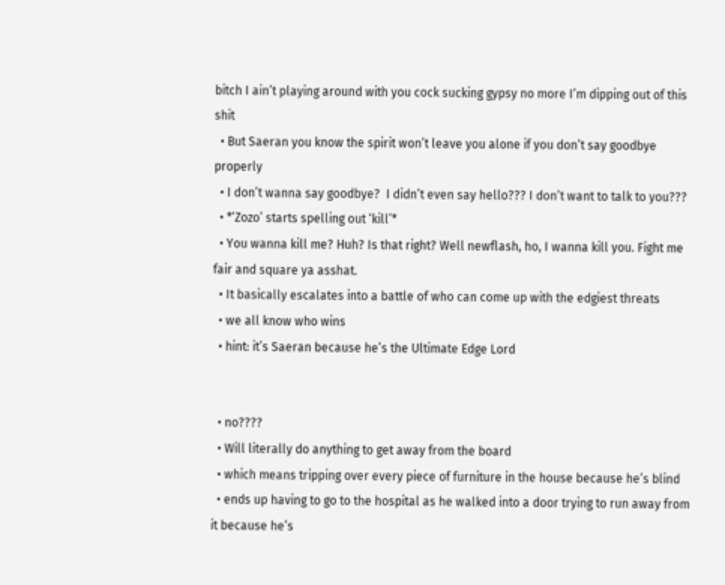bitch I ain’t playing around with you cock sucking gypsy no more I’m dipping out of this shit
  • But Saeran you know the spirit won’t leave you alone if you don’t say goodbye properly
  • I don’t wanna say goodbye?  I didn’t even say hello??? I don’t want to talk to you???
  • *‘Zozo’ starts spelling out ‘kill’*
  • You wanna kill me? Huh? Is that right? Well newflash, ho, I wanna kill you. Fight me fair and square ya asshat.
  • It basically escalates into a battle of who can come up with the edgiest threats
  • we all know who wins
  • hint: it’s Saeran because he’s the Ultimate Edge Lord


  • no????
  • Will literally do anything to get away from the board
  • which means tripping over every piece of furniture in the house because he’s blind
  • ends up having to go to the hospital as he walked into a door trying to run away from it because he’s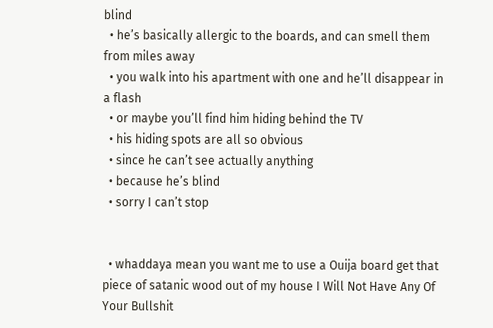blind
  • he’s basically allergic to the boards, and can smell them from miles away
  • you walk into his apartment with one and he’ll disappear in a flash
  • or maybe you’ll find him hiding behind the TV
  • his hiding spots are all so obvious
  • since he can’t see actually anything
  • because he’s blind
  • sorry I can’t stop


  • whaddaya mean you want me to use a Ouija board get that piece of satanic wood out of my house I Will Not Have Any Of Your Bullshit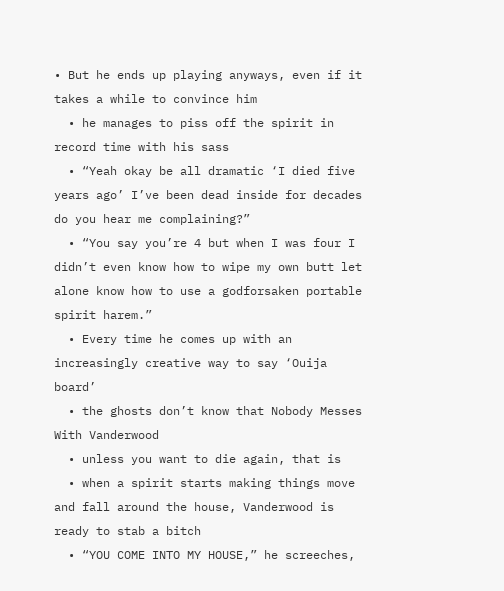• But he ends up playing anyways, even if it takes a while to convince him
  • he manages to piss off the spirit in record time with his sass
  • “Yeah okay be all dramatic ‘I died five years ago’ I’ve been dead inside for decades do you hear me complaining?”
  • “You say you’re 4 but when I was four I didn’t even know how to wipe my own butt let alone know how to use a godforsaken portable spirit harem.”
  • Every time he comes up with an increasingly creative way to say ‘Ouija board’
  • the ghosts don’t know that Nobody Messes With Vanderwood
  • unless you want to die again, that is
  • when a spirit starts making things move and fall around the house, Vanderwood is ready to stab a bitch
  • “YOU COME INTO MY HOUSE,” he screeches,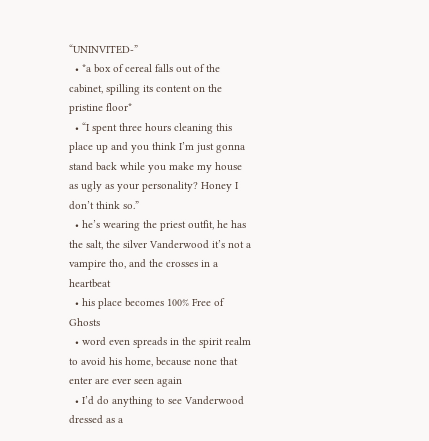“UNINVITED-”
  • *a box of cereal falls out of the cabinet, spilling its content on the pristine floor*
  • “I spent three hours cleaning this place up and you think I’m just gonna stand back while you make my house as ugly as your personality? Honey I don’t think so.”
  • he’s wearing the priest outfit, he has the salt, the silver Vanderwood it’s not a vampire tho, and the crosses in a heartbeat
  • his place becomes 100% Free of Ghosts
  • word even spreads in the spirit realm to avoid his home, because none that enter are ever seen again
  • I’d do anything to see Vanderwood dressed as a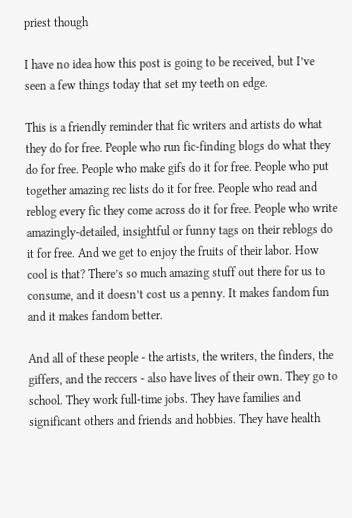priest though

I have no idea how this post is going to be received, but I’ve seen a few things today that set my teeth on edge.

This is a friendly reminder that fic writers and artists do what they do for free. People who run fic-finding blogs do what they do for free. People who make gifs do it for free. People who put together amazing rec lists do it for free. People who read and reblog every fic they come across do it for free. People who write amazingly-detailed, insightful or funny tags on their reblogs do it for free. And we get to enjoy the fruits of their labor. How cool is that? There’s so much amazing stuff out there for us to consume, and it doesn’t cost us a penny. It makes fandom fun and it makes fandom better.

And all of these people - the artists, the writers, the finders, the giffers, and the reccers - also have lives of their own. They go to school. They work full-time jobs. They have families and significant others and friends and hobbies. They have health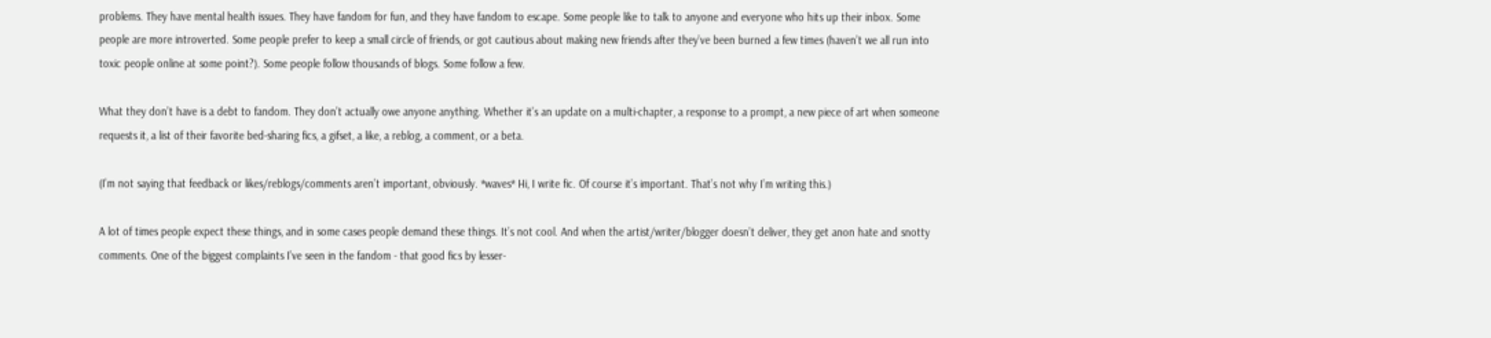problems. They have mental health issues. They have fandom for fun, and they have fandom to escape. Some people like to talk to anyone and everyone who hits up their inbox. Some people are more introverted. Some people prefer to keep a small circle of friends, or got cautious about making new friends after they’ve been burned a few times (haven’t we all run into toxic people online at some point?). Some people follow thousands of blogs. Some follow a few.

What they don’t have is a debt to fandom. They don’t actually owe anyone anything. Whether it’s an update on a multi-chapter, a response to a prompt, a new piece of art when someone requests it, a list of their favorite bed-sharing fics, a gifset, a like, a reblog, a comment, or a beta.

(I’m not saying that feedback or likes/reblogs/comments aren’t important, obviously. *waves* Hi, I write fic. Of course it’s important. That’s not why I’m writing this.)

A lot of times people expect these things, and in some cases people demand these things. It’s not cool. And when the artist/writer/blogger doesn’t deliver, they get anon hate and snotty comments. One of the biggest complaints I’ve seen in the fandom - that good fics by lesser-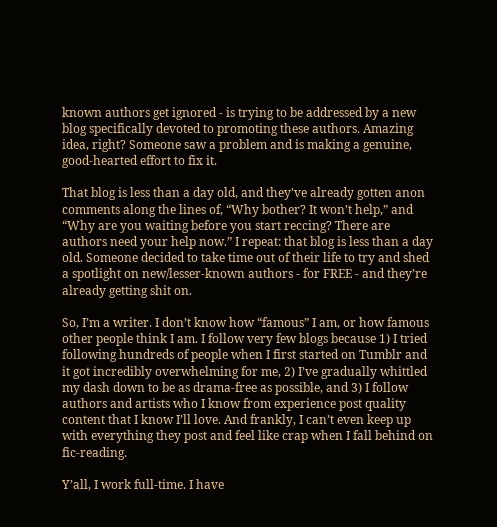known authors get ignored - is trying to be addressed by a new blog specifically devoted to promoting these authors. Amazing idea, right? Someone saw a problem and is making a genuine, good-hearted effort to fix it.

That blog is less than a day old, and they’ve already gotten anon comments along the lines of, “Why bother? It won’t help,” and “Why are you waiting before you start reccing? There are authors need your help now.” I repeat: that blog is less than a day old. Someone decided to take time out of their life to try and shed a spotlight on new/lesser-known authors - for FREE - and they’re already getting shit on.

So, I’m a writer. I don’t know how “famous” I am, or how famous other people think I am. I follow very few blogs because 1) I tried following hundreds of people when I first started on Tumblr and it got incredibly overwhelming for me, 2) I’ve gradually whittled my dash down to be as drama-free as possible, and 3) I follow authors and artists who I know from experience post quality content that I know I’ll love. And frankly, I can’t even keep up with everything they post and feel like crap when I fall behind on fic-reading.

Y’all, I work full-time. I have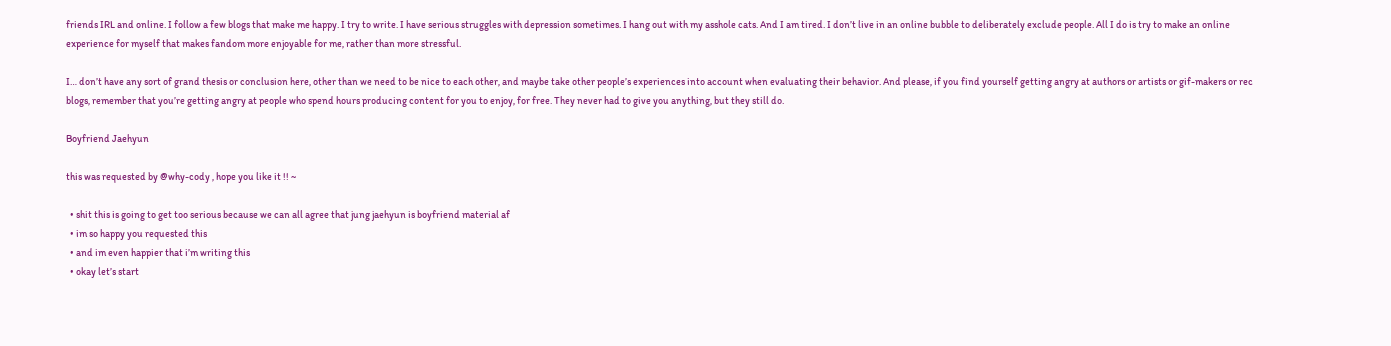friends IRL and online. I follow a few blogs that make me happy. I try to write. I have serious struggles with depression sometimes. I hang out with my asshole cats. And I am tired. I don’t live in an online bubble to deliberately exclude people. All I do is try to make an online experience for myself that makes fandom more enjoyable for me, rather than more stressful.

I… don’t have any sort of grand thesis or conclusion here, other than we need to be nice to each other, and maybe take other people’s experiences into account when evaluating their behavior. And please, if you find yourself getting angry at authors or artists or gif-makers or rec blogs, remember that you’re getting angry at people who spend hours producing content for you to enjoy, for free. They never had to give you anything, but they still do.

Boyfriend Jaehyun

this was requested by @why-cody , hope you like it !! ~

  • shit this is going to get too serious because we can all agree that jung jaehyun is boyfriend material af
  • im so happy you requested this
  • and im even happier that i’m writing this
  • okay let’s start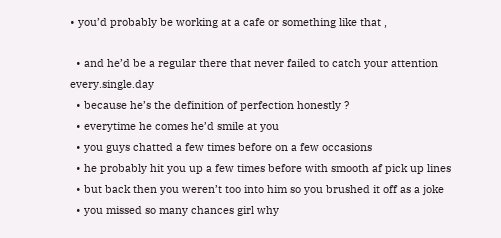• you’d probably be working at a cafe or something like that ,

  • and he’d be a regular there that never failed to catch your attention every.single.day
  • because he’s the definition of perfection honestly ?
  • everytime he comes he’d smile at you
  • you guys chatted a few times before on a few occasions
  • he probably hit you up a few times before with smooth af pick up lines
  • but back then you weren’t too into him so you brushed it off as a joke
  • you missed so many chances girl why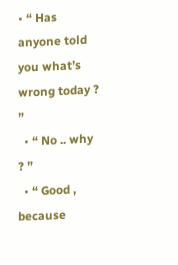• “ Has anyone told you what’s wrong today ? ”
  • “ No .. why ? ”
  • “ Good , because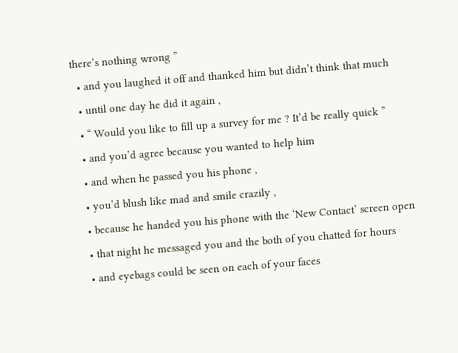there’s nothing wrong ”
  • and you laughed it off and thanked him but didn’t think that much
  • until one day he did it again ,
  • “ Would you like to fill up a survey for me ? It’d be really quick ”
  • and you’d agree because you wanted to help him
  • and when he passed you his phone ,
  • you’d blush like mad and smile crazily ,
  • because he handed you his phone with the ‘New Contact’ screen open
  • that night he messaged you and the both of you chatted for hours
  • and eyebags could be seen on each of your faces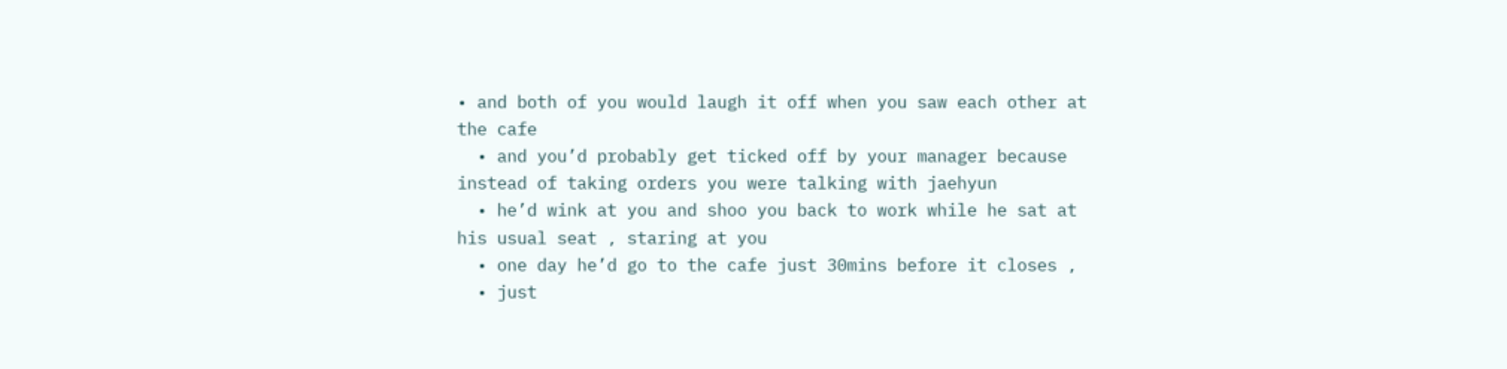• and both of you would laugh it off when you saw each other at the cafe
  • and you’d probably get ticked off by your manager because instead of taking orders you were talking with jaehyun
  • he’d wink at you and shoo you back to work while he sat at his usual seat , staring at you
  • one day he’d go to the cafe just 30mins before it closes ,
  • just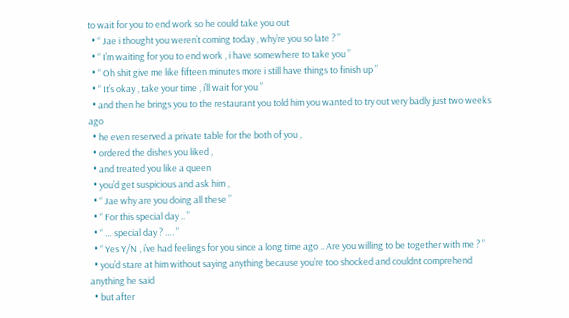to wait for you to end work so he could take you out
  • “ Jae i thought you weren’t coming today , why’re you so late ? ”
  • “ I’m waiting for you to end work , i have somewhere to take you ”
  • “ Oh shit give me like fifteen minutes more i still have things to finish up ”
  • “ It’s okay , take your time , i’ll wait for you ”
  • and then he brings you to the restaurant you told him you wanted to try out very badly just two weeks ago
  • he even reserved a private table for the both of you ,
  • ordered the dishes you liked ,
  • and treated you like a queen
  • you’d get suspicious and ask him ,
  • “ Jae why are you doing all these ”
  • “ For this special day .. ”
  • “ … special day ? …. ”
  • “ Yes Y/N , i’ve had feelings for you since a long time ago .. Are you willing to be together with me ? ”
  • you’d stare at him without saying anything because you’re too shocked and couldnt comprehend anything he said
  • but after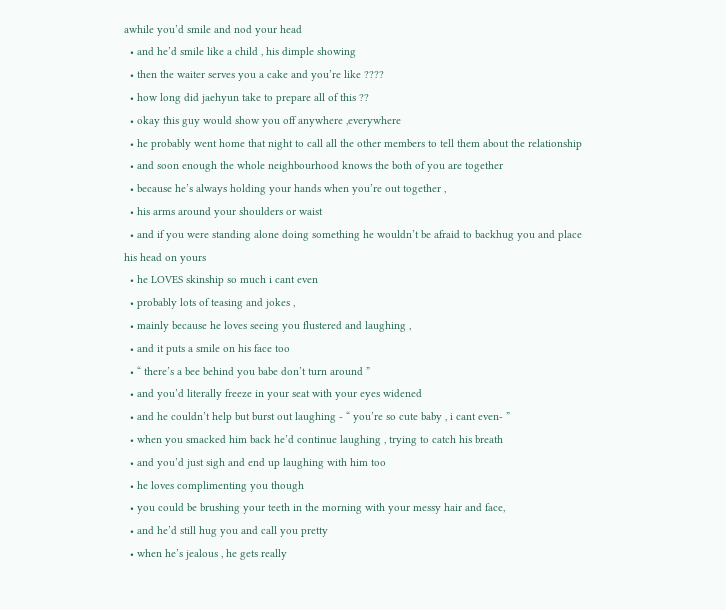awhile you’d smile and nod your head
  • and he’d smile like a child , his dimple showing
  • then the waiter serves you a cake and you’re like ????
  • how long did jaehyun take to prepare all of this ??
  • okay this guy would show you off anywhere ,everywhere
  • he probably went home that night to call all the other members to tell them about the relationship
  • and soon enough the whole neighbourhood knows the both of you are together
  • because he’s always holding your hands when you’re out together ,
  • his arms around your shoulders or waist
  • and if you were standing alone doing something he wouldn’t be afraid to backhug you and place his head on yours
  • he LOVES skinship so much i cant even
  • probably lots of teasing and jokes ,
  • mainly because he loves seeing you flustered and laughing ,
  • and it puts a smile on his face too
  • “ there’s a bee behind you babe don’t turn around ”
  • and you’d literally freeze in your seat with your eyes widened
  • and he couldn’t help but burst out laughing - “ you’re so cute baby , i cant even- ”
  • when you smacked him back he’d continue laughing , trying to catch his breath
  • and you’d just sigh and end up laughing with him too
  • he loves complimenting you though
  • you could be brushing your teeth in the morning with your messy hair and face,
  • and he’d still hug you and call you pretty
  • when he’s jealous , he gets really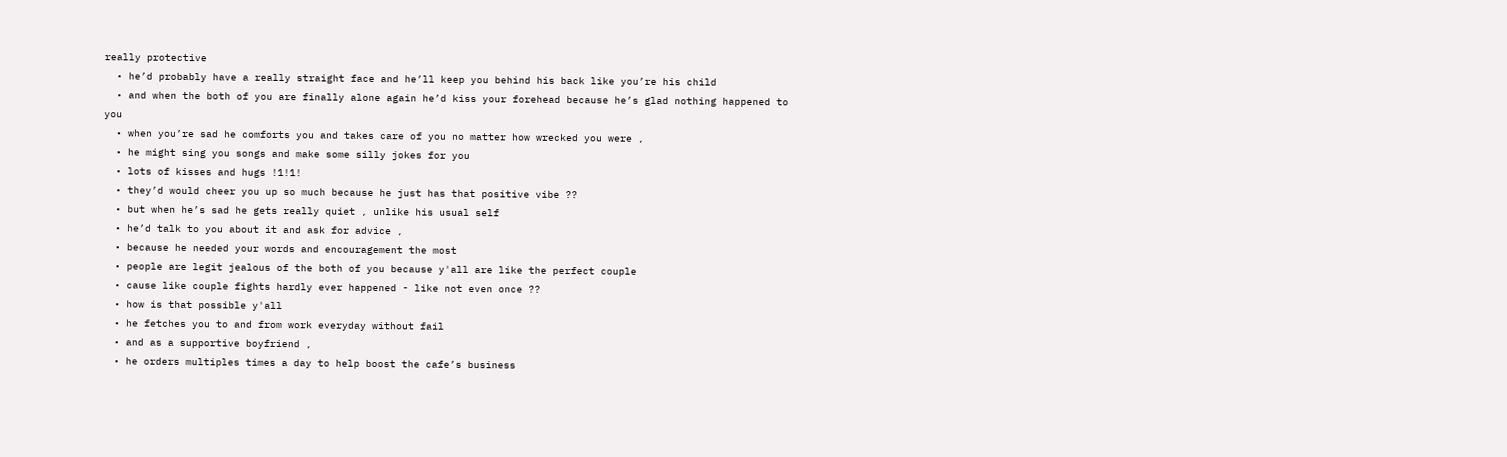really protective
  • he’d probably have a really straight face and he’ll keep you behind his back like you’re his child
  • and when the both of you are finally alone again he’d kiss your forehead because he’s glad nothing happened to you
  • when you’re sad he comforts you and takes care of you no matter how wrecked you were ,
  • he might sing you songs and make some silly jokes for you
  • lots of kisses and hugs !1!1!
  • they’d would cheer you up so much because he just has that positive vibe ??
  • but when he’s sad he gets really quiet , unlike his usual self
  • he’d talk to you about it and ask for advice ,
  • because he needed your words and encouragement the most
  • people are legit jealous of the both of you because y'all are like the perfect couple
  • cause like couple fights hardly ever happened - like not even once ??
  • how is that possible y'all
  • he fetches you to and from work everyday without fail
  • and as a supportive boyfriend ,
  • he orders multiples times a day to help boost the cafe’s business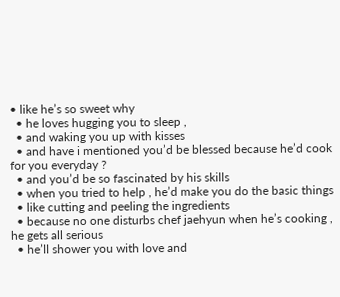• like he’s so sweet why
  • he loves hugging you to sleep ,
  • and waking you up with kisses
  • and have i mentioned you’d be blessed because he’d cook for you everyday ?
  • and you’d be so fascinated by his skills
  • when you tried to help , he’d make you do the basic things
  • like cutting and peeling the ingredients
  • because no one disturbs chef jaehyun when he’s cooking , he gets all serious
  • he’ll shower you with love and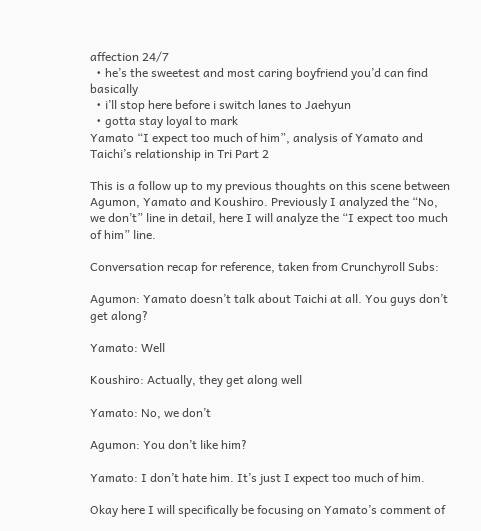affection 24/7
  • he’s the sweetest and most caring boyfriend you’d can find basically
  • i’ll stop here before i switch lanes to Jaehyun
  • gotta stay loyal to mark
Yamato “I expect too much of him”, analysis of Yamato and Taichi’s relationship in Tri Part 2

This is a follow up to my previous thoughts on this scene between Agumon, Yamato and Koushiro. Previously I analyzed the “No, we don’t” line in detail, here I will analyze the “I expect too much of him” line.

Conversation recap for reference, taken from Crunchyroll Subs:

Agumon: Yamato doesn’t talk about Taichi at all. You guys don’t get along?

Yamato: Well

Koushiro: Actually, they get along well

Yamato: No, we don’t

Agumon: You don’t like him?

Yamato: I don’t hate him. It’s just I expect too much of him.

Okay here I will specifically be focusing on Yamato’s comment of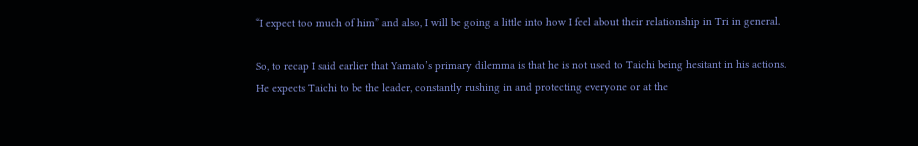“I expect too much of him” and also, I will be going a little into how I feel about their relationship in Tri in general.

So, to recap I said earlier that Yamato’s primary dilemma is that he is not used to Taichi being hesitant in his actions. He expects Taichi to be the leader, constantly rushing in and protecting everyone or at the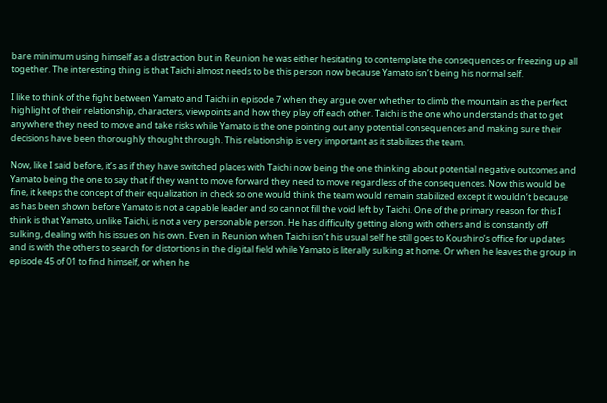bare minimum using himself as a distraction but in Reunion he was either hesitating to contemplate the consequences or freezing up all together. The interesting thing is that Taichi almost needs to be this person now because Yamato isn’t being his normal self.

I like to think of the fight between Yamato and Taichi in episode 7 when they argue over whether to climb the mountain as the perfect highlight of their relationship, characters, viewpoints and how they play off each other. Taichi is the one who understands that to get anywhere they need to move and take risks while Yamato is the one pointing out any potential consequences and making sure their decisions have been thoroughly thought through. This relationship is very important as it stabilizes the team.

Now, like I said before, it’s as if they have switched places with Taichi now being the one thinking about potential negative outcomes and Yamato being the one to say that if they want to move forward they need to move regardless of the consequences. Now this would be fine, it keeps the concept of their equalization in check so one would think the team would remain stabilized except it wouldn’t because as has been shown before Yamato is not a capable leader and so cannot fill the void left by Taichi. One of the primary reason for this I think is that Yamato, unlike Taichi, is not a very personable person. He has difficulty getting along with others and is constantly off sulking, dealing with his issues on his own. Even in Reunion when Taichi isn’t his usual self he still goes to Koushiro’s office for updates and is with the others to search for distortions in the digital field while Yamato is literally sulking at home. Or when he leaves the group in episode 45 of 01 to find himself, or when he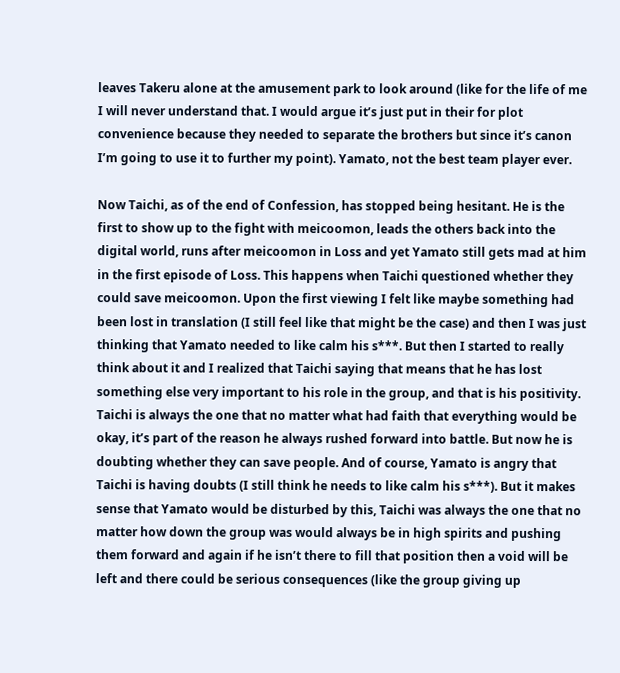leaves Takeru alone at the amusement park to look around (like for the life of me I will never understand that. I would argue it’s just put in their for plot convenience because they needed to separate the brothers but since it’s canon I’m going to use it to further my point). Yamato, not the best team player ever.

Now Taichi, as of the end of Confession, has stopped being hesitant. He is the first to show up to the fight with meicoomon, leads the others back into the digital world, runs after meicoomon in Loss and yet Yamato still gets mad at him in the first episode of Loss. This happens when Taichi questioned whether they could save meicoomon. Upon the first viewing I felt like maybe something had been lost in translation (I still feel like that might be the case) and then I was just thinking that Yamato needed to like calm his s***. But then I started to really think about it and I realized that Taichi saying that means that he has lost something else very important to his role in the group, and that is his positivity. Taichi is always the one that no matter what had faith that everything would be okay, it’s part of the reason he always rushed forward into battle. But now he is doubting whether they can save people. And of course, Yamato is angry that Taichi is having doubts (I still think he needs to like calm his s***). But it makes sense that Yamato would be disturbed by this, Taichi was always the one that no matter how down the group was would always be in high spirits and pushing them forward and again if he isn’t there to fill that position then a void will be left and there could be serious consequences (like the group giving up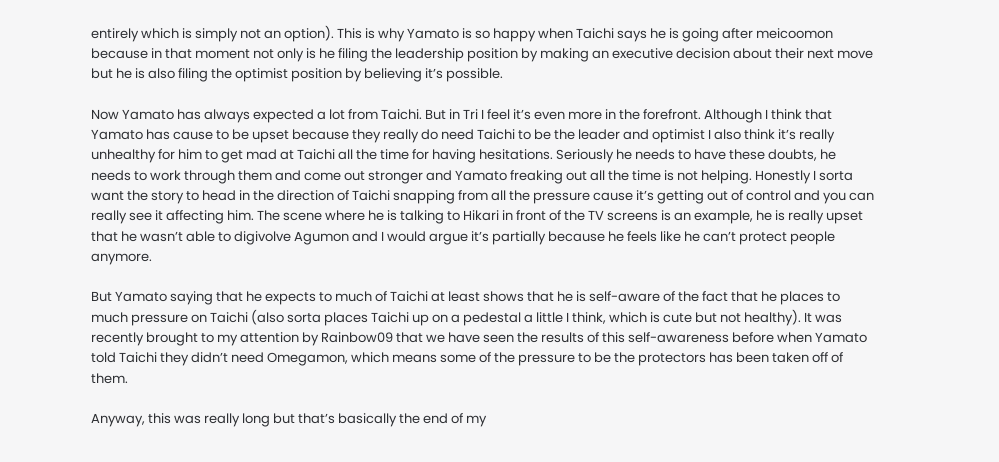entirely which is simply not an option). This is why Yamato is so happy when Taichi says he is going after meicoomon because in that moment not only is he filing the leadership position by making an executive decision about their next move but he is also filing the optimist position by believing it’s possible.

Now Yamato has always expected a lot from Taichi. But in Tri I feel it’s even more in the forefront. Although I think that Yamato has cause to be upset because they really do need Taichi to be the leader and optimist I also think it’s really unhealthy for him to get mad at Taichi all the time for having hesitations. Seriously he needs to have these doubts, he needs to work through them and come out stronger and Yamato freaking out all the time is not helping. Honestly I sorta want the story to head in the direction of Taichi snapping from all the pressure cause it’s getting out of control and you can really see it affecting him. The scene where he is talking to Hikari in front of the TV screens is an example, he is really upset that he wasn’t able to digivolve Agumon and I would argue it’s partially because he feels like he can’t protect people anymore.

But Yamato saying that he expects to much of Taichi at least shows that he is self-aware of the fact that he places to much pressure on Taichi (also sorta places Taichi up on a pedestal a little I think, which is cute but not healthy). It was recently brought to my attention by Rainbow09 that we have seen the results of this self-awareness before when Yamato told Taichi they didn’t need Omegamon, which means some of the pressure to be the protectors has been taken off of them.

Anyway, this was really long but that’s basically the end of my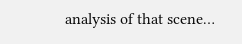analysis of that scene…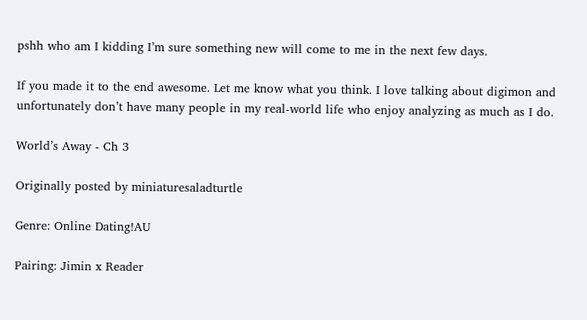pshh who am I kidding I’m sure something new will come to me in the next few days.

If you made it to the end awesome. Let me know what you think. I love talking about digimon and unfortunately don’t have many people in my real-world life who enjoy analyzing as much as I do.

World’s Away - Ch 3

Originally posted by miniaturesaladturtle

Genre: Online Dating!AU

Pairing: Jimin x Reader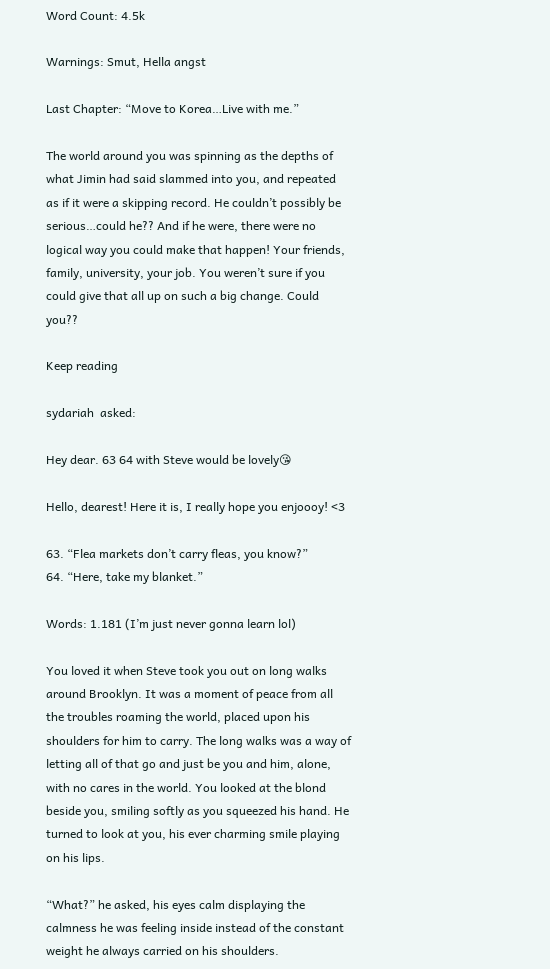Word Count: 4.5k

Warnings: Smut, Hella angst

Last Chapter: “Move to Korea…Live with me.”

The world around you was spinning as the depths of what Jimin had said slammed into you, and repeated as if it were a skipping record. He couldn’t possibly be serious…could he?? And if he were, there were no logical way you could make that happen! Your friends, family, university, your job. You weren’t sure if you could give that all up on such a big change. Could you??

Keep reading

sydariah  asked:

Hey dear. 63 64 with Steve would be lovely😘

Hello, dearest! Here it is, I really hope you enjoooy! <3

63. “Flea markets don’t carry fleas, you know?”
64. “Here, take my blanket.”

Words: 1.181 (I’m just never gonna learn lol)

You loved it when Steve took you out on long walks around Brooklyn. It was a moment of peace from all the troubles roaming the world, placed upon his shoulders for him to carry. The long walks was a way of letting all of that go and just be you and him, alone, with no cares in the world. You looked at the blond beside you, smiling softly as you squeezed his hand. He turned to look at you, his ever charming smile playing on his lips.

“What?” he asked, his eyes calm displaying the calmness he was feeling inside instead of the constant weight he always carried on his shoulders.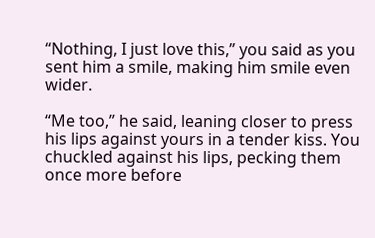“Nothing, I just love this,” you said as you sent him a smile, making him smile even wider.

“Me too,” he said, leaning closer to press his lips against yours in a tender kiss. You chuckled against his lips, pecking them once more before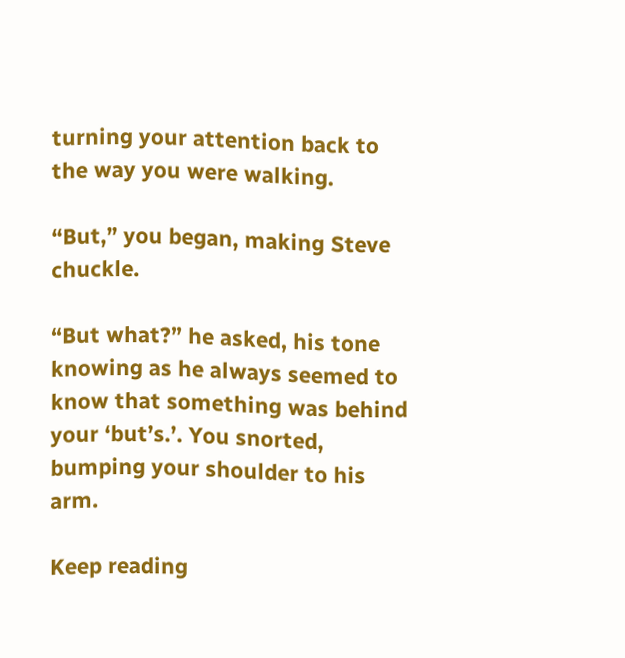turning your attention back to the way you were walking.

“But,” you began, making Steve chuckle.

“But what?” he asked, his tone knowing as he always seemed to know that something was behind your ‘but’s.’. You snorted, bumping your shoulder to his arm.

Keep reading